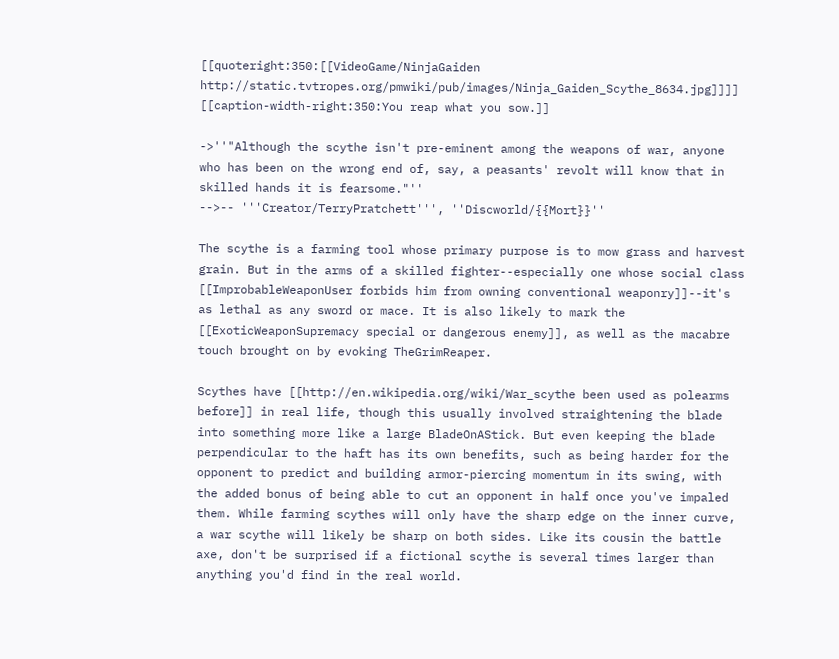[[quoteright:350:[[VideoGame/NinjaGaiden http://static.tvtropes.org/pmwiki/pub/images/Ninja_Gaiden_Scythe_8634.jpg]]]]
[[caption-width-right:350:You reap what you sow.]]

->''"Although the scythe isn't pre-eminent among the weapons of war, anyone who has been on the wrong end of, say, a peasants' revolt will know that in skilled hands it is fearsome."''
-->-- '''Creator/TerryPratchett''', ''Discworld/{{Mort}}''

The scythe is a farming tool whose primary purpose is to mow grass and harvest grain. But in the arms of a skilled fighter--especially one whose social class [[ImprobableWeaponUser forbids him from owning conventional weaponry]]--it's as lethal as any sword or mace. It is also likely to mark the [[ExoticWeaponSupremacy special or dangerous enemy]], as well as the macabre touch brought on by evoking TheGrimReaper.

Scythes have [[http://en.wikipedia.org/wiki/War_scythe been used as polearms before]] in real life, though this usually involved straightening the blade into something more like a large BladeOnAStick. But even keeping the blade perpendicular to the haft has its own benefits, such as being harder for the opponent to predict and building armor-piercing momentum in its swing, with the added bonus of being able to cut an opponent in half once you've impaled them. While farming scythes will only have the sharp edge on the inner curve, a war scythe will likely be sharp on both sides. Like its cousin the battle axe, don't be surprised if a fictional scythe is several times larger than anything you'd find in the real world.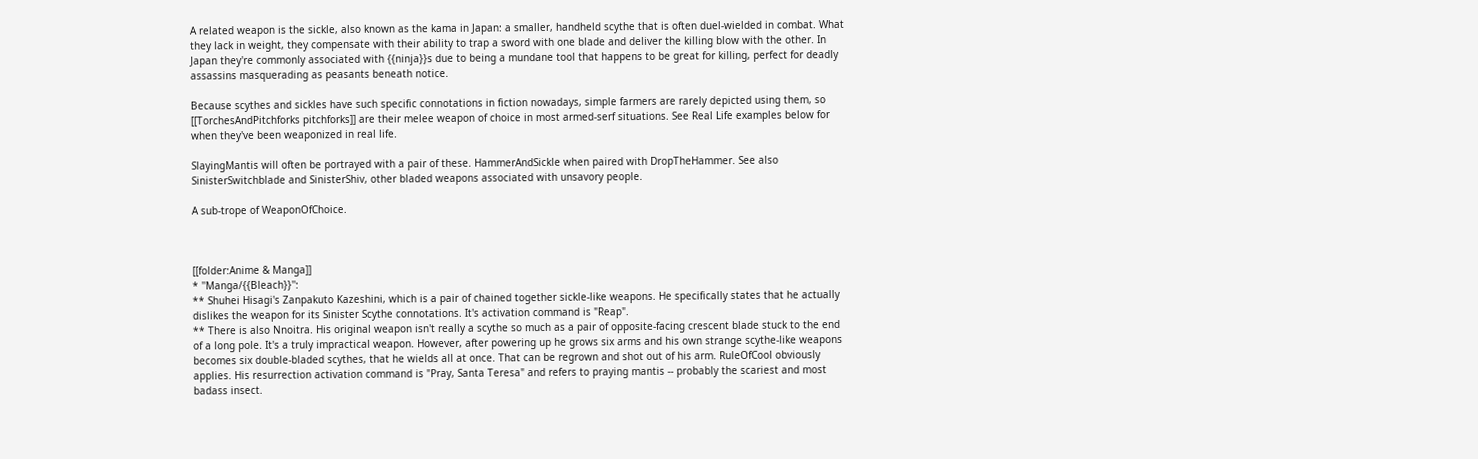A related weapon is the sickle, also known as the kama in Japan: a smaller, handheld scythe that is often duel-wielded in combat. What they lack in weight, they compensate with their ability to trap a sword with one blade and deliver the killing blow with the other. In Japan they're commonly associated with {{ninja}}s due to being a mundane tool that happens to be great for killing, perfect for deadly assassins masquerading as peasants beneath notice.

Because scythes and sickles have such specific connotations in fiction nowadays, simple farmers are rarely depicted using them, so [[TorchesAndPitchforks pitchforks]] are their melee weapon of choice in most armed-serf situations. See Real Life examples below for when they've been weaponized in real life.

SlayingMantis will often be portrayed with a pair of these. HammerAndSickle when paired with DropTheHammer. See also SinisterSwitchblade and SinisterShiv, other bladed weapons associated with unsavory people.

A sub-trope of WeaponOfChoice.



[[folder:Anime & Manga]]
* ''Manga/{{Bleach}}'':
** Shuhei Hisagi's Zanpakuto Kazeshini, which is a pair of chained together sickle-like weapons. He specifically states that he actually dislikes the weapon for its Sinister Scythe connotations. It's activation command is "Reap".
** There is also Nnoitra. His original weapon isn't really a scythe so much as a pair of opposite-facing crescent blade stuck to the end of a long pole. It's a truly impractical weapon. However, after powering up he grows six arms and his own strange scythe-like weapons becomes six double-bladed scythes, that he wields all at once. That can be regrown and shot out of his arm. RuleOfCool obviously applies. His resurrection activation command is "Pray, Santa Teresa" and refers to praying mantis -- probably the scariest and most badass insect.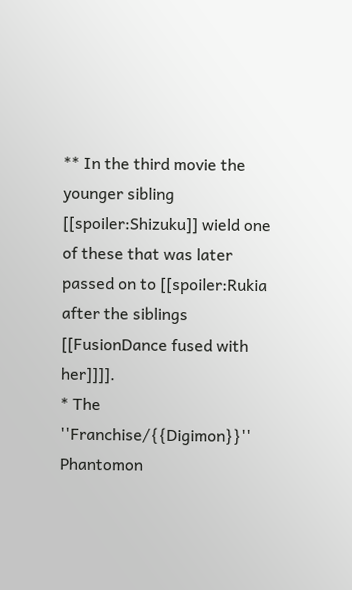** In the third movie the younger sibling [[spoiler:Shizuku]] wield one of these that was later passed on to [[spoiler:Rukia after the siblings [[FusionDance fused with her]]]].
* The ''Franchise/{{Digimon}}'' Phantomon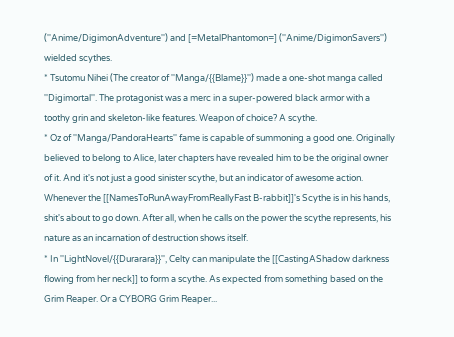(''Anime/DigimonAdventure'') and [=MetalPhantomon=] (''Anime/DigimonSavers'') wielded scythes.
* Tsutomu Nihei (The creator of ''Manga/{{Blame}}'') made a one-shot manga called ''Digimortal''. The protagonist was a merc in a super-powered black armor with a toothy grin and skeleton-like features. Weapon of choice? A scythe.
* Oz of ''Manga/PandoraHearts'' fame is capable of summoning a good one. Originally believed to belong to Alice, later chapters have revealed him to be the original owner of it. And it's not just a good sinister scythe, but an indicator of awesome action. Whenever the [[NamesToRunAwayFromReallyFast B-rabbit]]'s Scythe is in his hands, shit's about to go down. After all, when he calls on the power the scythe represents, his nature as an incarnation of destruction shows itself.
* In ''LightNovel/{{Durarara}}'', Celty can manipulate the [[CastingAShadow darkness flowing from her neck]] to form a scythe. As expected from something based on the Grim Reaper. Or a CYBORG Grim Reaper...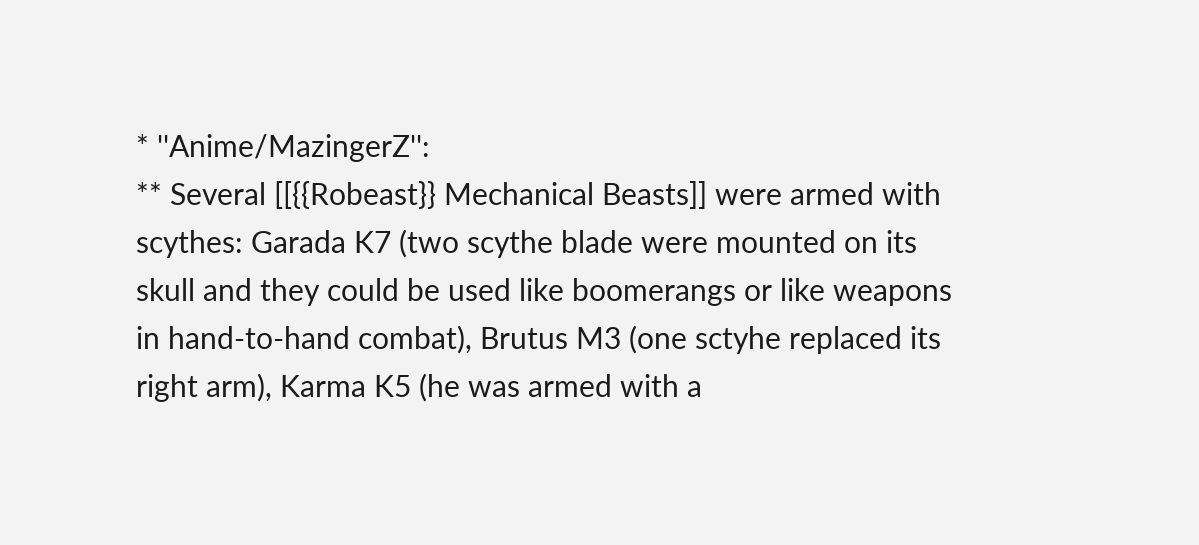* ''Anime/MazingerZ'':
** Several [[{{Robeast}} Mechanical Beasts]] were armed with scythes: Garada K7 (two scythe blade were mounted on its skull and they could be used like boomerangs or like weapons in hand-to-hand combat), Brutus M3 (one sctyhe replaced its right arm), Karma K5 (he was armed with a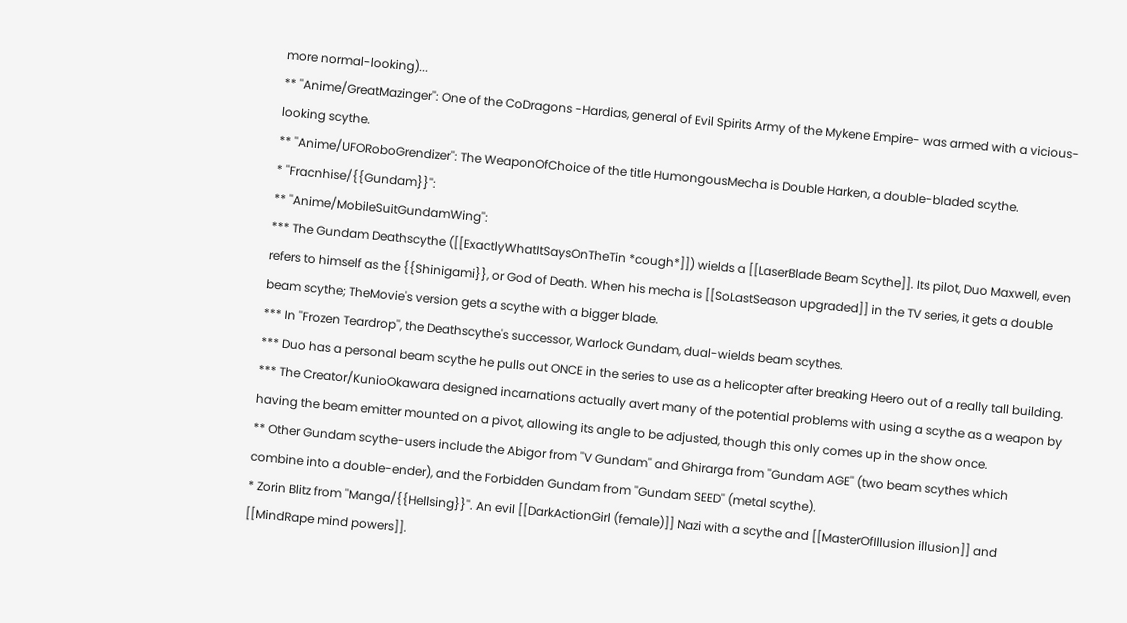more normal-looking)...
** ''Anime/GreatMazinger'': One of the CoDragons -Hardias, general of Evil Spirits Army of the Mykene Empire- was armed with a vicious-looking scythe.
** ''Anime/UFORoboGrendizer'': The WeaponOfChoice of the title HumongousMecha is Double Harken, a double-bladed scythe.
* ''Fracnhise/{{Gundam}}'':
** ''Anime/MobileSuitGundamWing'':
*** The Gundam Deathscythe ([[ExactlyWhatItSaysOnTheTin *cough*]]) wields a [[LaserBlade Beam Scythe]]. Its pilot, Duo Maxwell, even refers to himself as the {{Shinigami}}, or God of Death. When his mecha is [[SoLastSeason upgraded]] in the TV series, it gets a double beam scythe; TheMovie's version gets a scythe with a bigger blade.
*** In ''Frozen Teardrop'', the Deathscythe's successor, Warlock Gundam, dual-wields beam scythes.
*** Duo has a personal beam scythe he pulls out ONCE in the series to use as a helicopter after breaking Heero out of a really tall building.
*** The Creator/KunioOkawara designed incarnations actually avert many of the potential problems with using a scythe as a weapon by having the beam emitter mounted on a pivot, allowing its angle to be adjusted, though this only comes up in the show once.
** Other Gundam scythe-users include the Abigor from ''V Gundam'' and Ghirarga from ''Gundam AGE'' (two beam scythes which combine into a double-ender), and the Forbidden Gundam from ''Gundam SEED'' (metal scythe).
* Zorin Blitz from ''Manga/{{Hellsing}}''. An evil [[DarkActionGirl (female)]] Nazi with a scythe and [[MasterOfIllusion illusion]] and [[MindRape mind powers]].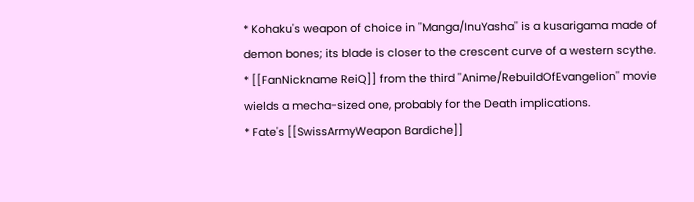* Kohaku's weapon of choice in ''Manga/InuYasha'' is a kusarigama made of demon bones; its blade is closer to the crescent curve of a western scythe.
* [[FanNickname ReiQ]] from the third ''Anime/RebuildOfEvangelion'' movie wields a mecha-sized one, probably for the Death implications.
* Fate's [[SwissArmyWeapon Bardiche]]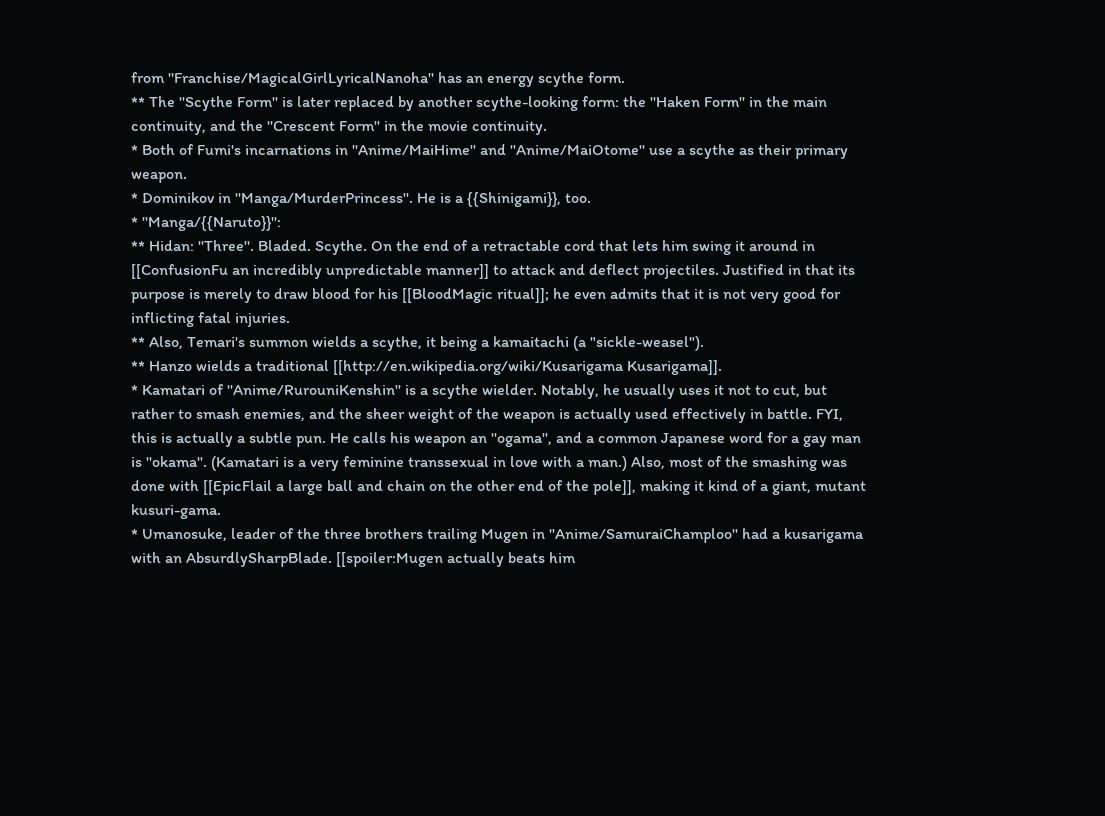from ''Franchise/MagicalGirlLyricalNanoha'' has an energy scythe form.
** The ''Scythe Form'' is later replaced by another scythe-looking form: the ''Haken Form'' in the main continuity, and the ''Crescent Form'' in the movie continuity.
* Both of Fumi's incarnations in ''Anime/MaiHime'' and ''Anime/MaiOtome'' use a scythe as their primary weapon.
* Dominikov in ''Manga/MurderPrincess''. He is a {{Shinigami}}, too.
* ''Manga/{{Naruto}}'':
** Hidan: ''Three''. Bladed. Scythe. On the end of a retractable cord that lets him swing it around in [[ConfusionFu an incredibly unpredictable manner]] to attack and deflect projectiles. Justified in that its purpose is merely to draw blood for his [[BloodMagic ritual]]; he even admits that it is not very good for inflicting fatal injuries.
** Also, Temari's summon wields a scythe, it being a kamaitachi (a "sickle-weasel").
** Hanzo wields a traditional [[http://en.wikipedia.org/wiki/Kusarigama Kusarigama]].
* Kamatari of ''Anime/RurouniKenshin'' is a scythe wielder. Notably, he usually uses it not to cut, but rather to smash enemies, and the sheer weight of the weapon is actually used effectively in battle. FYI, this is actually a subtle pun. He calls his weapon an ''ogama'', and a common Japanese word for a gay man is ''okama''. (Kamatari is a very feminine transsexual in love with a man.) Also, most of the smashing was done with [[EpicFlail a large ball and chain on the other end of the pole]], making it kind of a giant, mutant kusuri-gama.
* Umanosuke, leader of the three brothers trailing Mugen in ''Anime/SamuraiChamploo'' had a kusarigama with an AbsurdlySharpBlade. [[spoiler:Mugen actually beats him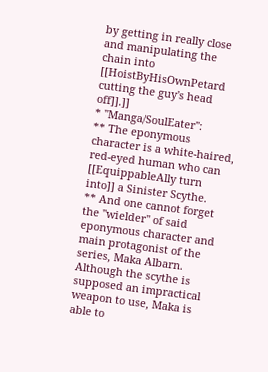by getting in really close and manipulating the chain into [[HoistByHisOwnPetard cutting the guy's head off]].]]
* ''Manga/SoulEater'':
** The eponymous character is a white-haired, red-eyed human who can [[EquippableAlly turn into]] a Sinister Scythe.
** And one cannot forget the ''wielder'' of said eponymous character and main protagonist of the series, Maka Albarn. Although the scythe is supposed an impractical weapon to use, Maka is able to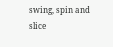swing, spin and slice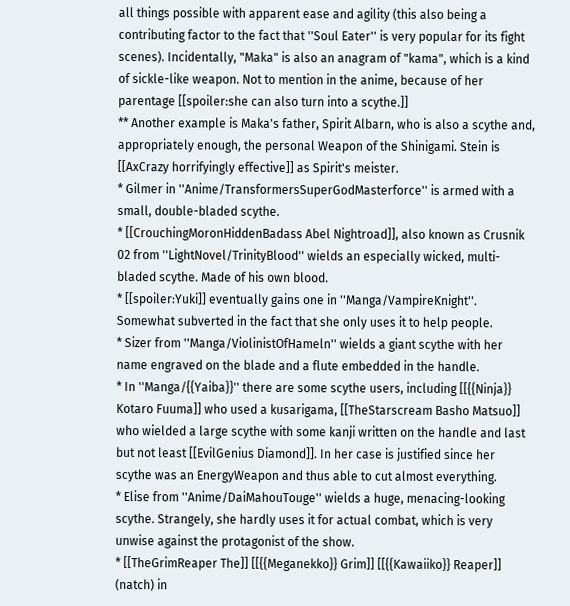all things possible with apparent ease and agility (this also being a contributing factor to the fact that ''Soul Eater'' is very popular for its fight scenes). Incidentally, "Maka" is also an anagram of "kama", which is a kind of sickle-like weapon. Not to mention in the anime, because of her parentage [[spoiler:she can also turn into a scythe.]]
** Another example is Maka's father, Spirit Albarn, who is also a scythe and, appropriately enough, the personal Weapon of the Shinigami. Stein is [[AxCrazy horrifyingly effective]] as Spirit's meister.
* Gilmer in ''Anime/TransformersSuperGodMasterforce'' is armed with a small, double-bladed scythe.
* [[CrouchingMoronHiddenBadass Abel Nightroad]], also known as Crusnik 02 from ''LightNovel/TrinityBlood'' wields an especially wicked, multi-bladed scythe. Made of his own blood.
* [[spoiler:Yuki]] eventually gains one in ''Manga/VampireKnight''. Somewhat subverted in the fact that she only uses it to help people.
* Sizer from ''Manga/ViolinistOfHameln'' wields a giant scythe with her name engraved on the blade and a flute embedded in the handle.
* In ''Manga/{{Yaiba}}'' there are some scythe users, including [[{{Ninja}} Kotaro Fuuma]] who used a kusarigama, [[TheStarscream Basho Matsuo]] who wielded a large scythe with some kanji written on the handle and last but not least [[EvilGenius Diamond]]. In her case is justified since her scythe was an EnergyWeapon and thus able to cut almost everything.
* Elise from ''Anime/DaiMahouTouge'' wields a huge, menacing-looking scythe. Strangely, she hardly uses it for actual combat, which is very unwise against the protagonist of the show.
* [[TheGrimReaper The]] [[{{Meganekko}} Grim]] [[{{Kawaiiko}} Reaper]] (natch) in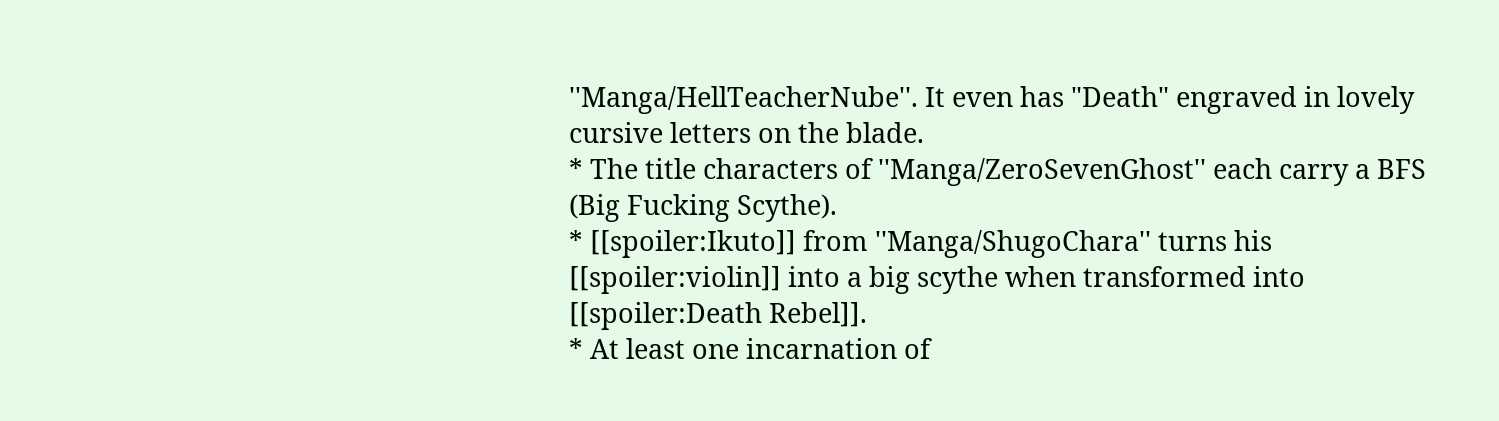''Manga/HellTeacherNube''. It even has "Death" engraved in lovely cursive letters on the blade.
* The title characters of ''Manga/ZeroSevenGhost'' each carry a BFS (Big Fucking Scythe).
* [[spoiler:Ikuto]] from ''Manga/ShugoChara'' turns his [[spoiler:violin]] into a big scythe when transformed into [[spoiler:Death Rebel]].
* At least one incarnation of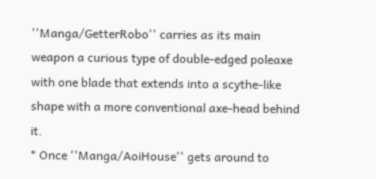''Manga/GetterRobo'' carries as its main weapon a curious type of double-edged poleaxe with one blade that extends into a scythe-like shape with a more conventional axe-head behind it.
* Once ''Manga/AoiHouse'' gets around to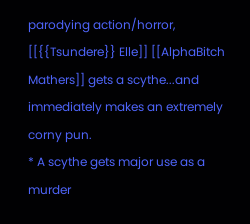parodying action/horror, [[{{Tsundere}} Elle]] [[AlphaBitch Mathers]] gets a scythe...and immediately makes an extremely corny pun.
* A scythe gets major use as a murder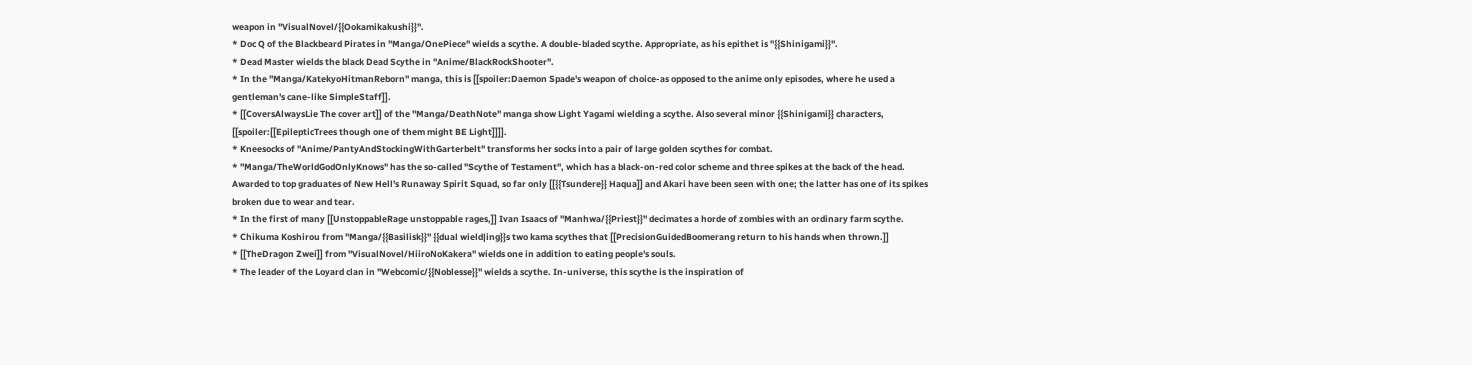weapon in ''VisualNovel/{{Ookamikakushi}}''.
* Doc Q of the Blackbeard Pirates in ''Manga/OnePiece'' wields a scythe. A double-bladed scythe. Appropriate, as his epithet is "{{Shinigami}}".
* Dead Master wields the black Dead Scythe in ''Anime/BlackRockShooter''.
* In the ''Manga/KatekyoHitmanReborn'' manga, this is [[spoiler:Daemon Spade's weapon of choice-as opposed to the anime only episodes, where he used a gentleman's cane-like SimpleStaff]].
* [[CoversAlwaysLie The cover art]] of the ''Manga/DeathNote'' manga show Light Yagami wielding a scythe. Also several minor {{Shinigami}} characters, [[spoiler:[[EpilepticTrees though one of them might BE Light]]]].
* Kneesocks of ''Anime/PantyAndStockingWithGarterbelt'' transforms her socks into a pair of large golden scythes for combat.
* ''Manga/TheWorldGodOnlyKnows'' has the so-called "Scythe of Testament", which has a black-on-red color scheme and three spikes at the back of the head. Awarded to top graduates of New Hell's Runaway Spirit Squad, so far only [[{{Tsundere}} Haqua]] and Akari have been seen with one; the latter has one of its spikes broken due to wear and tear.
* In the first of many [[UnstoppableRage unstoppable rages,]] Ivan Isaacs of ''Manhwa/{{Priest}}'' decimates a horde of zombies with an ordinary farm scythe.
* Chikuma Koshirou from ''Manga/{{Basilisk}}'' {{dual wield|ing}}s two kama scythes that [[PrecisionGuidedBoomerang return to his hands when thrown.]]
* [[TheDragon Zwei]] from ''VisualNovel/HiiroNoKakera'' wields one in addition to eating people's souls.
* The leader of the Loyard clan in ''Webcomic/{{Noblesse}}'' wields a scythe. In-universe, this scythe is the inspiration of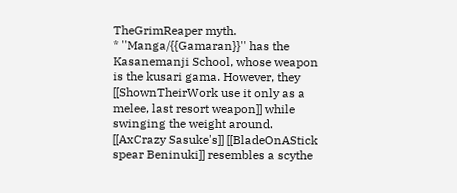TheGrimReaper myth.
* ''Manga/{{Gamaran}}'' has the Kasanemanji School, whose weapon is the kusari gama. However, they [[ShownTheirWork use it only as a melee, last resort weapon]] while swinging the weight around. [[AxCrazy Sasuke's]] [[BladeOnAStick spear Beninuki]] resembles a scythe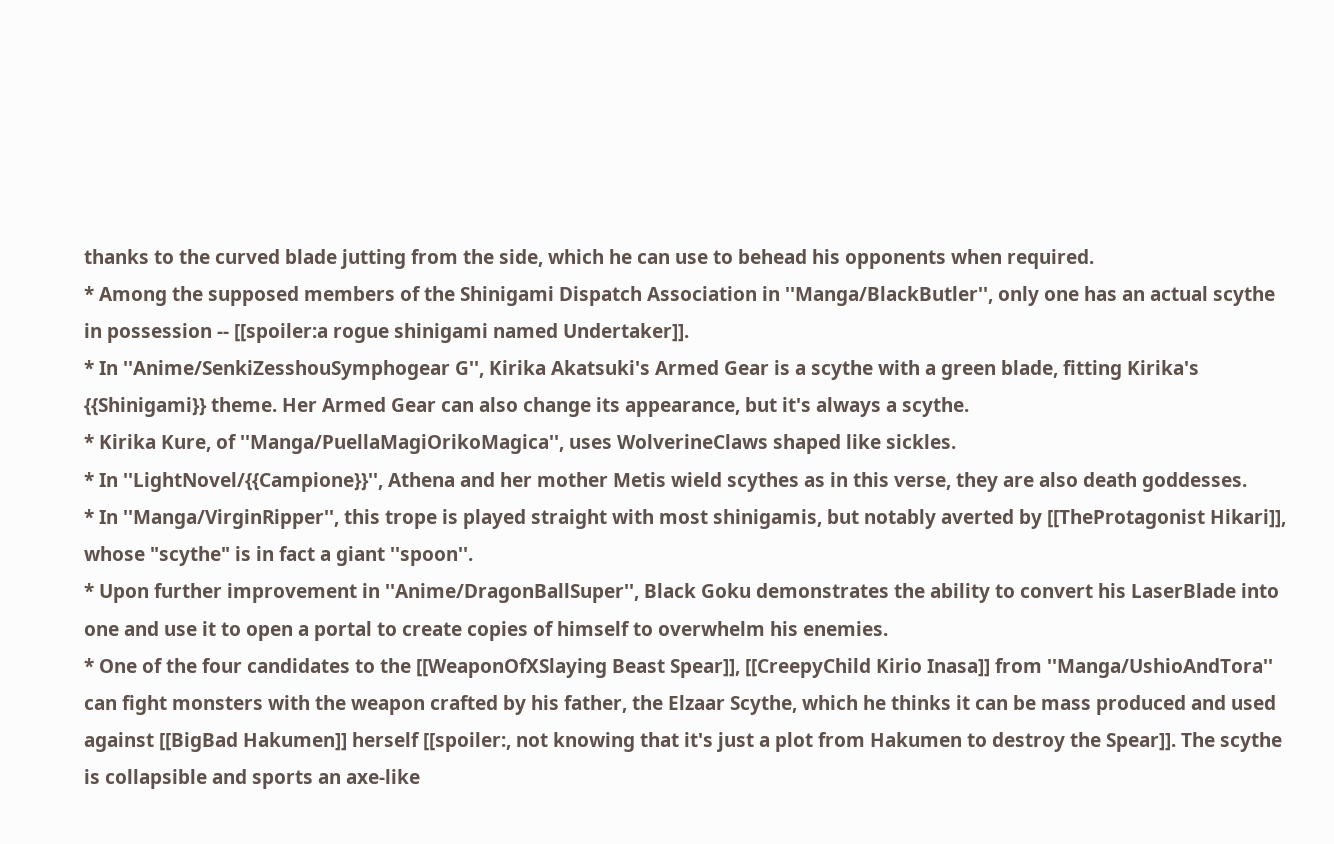thanks to the curved blade jutting from the side, which he can use to behead his opponents when required.
* Among the supposed members of the Shinigami Dispatch Association in ''Manga/BlackButler'', only one has an actual scythe in possession -- [[spoiler:a rogue shinigami named Undertaker]].
* In ''Anime/SenkiZesshouSymphogear G'', Kirika Akatsuki's Armed Gear is a scythe with a green blade, fitting Kirika's {{Shinigami}} theme. Her Armed Gear can also change its appearance, but it's always a scythe.
* Kirika Kure, of ''Manga/PuellaMagiOrikoMagica'', uses WolverineClaws shaped like sickles.
* In ''LightNovel/{{Campione}}'', Athena and her mother Metis wield scythes as in this verse, they are also death goddesses.
* In ''Manga/VirginRipper'', this trope is played straight with most shinigamis, but notably averted by [[TheProtagonist Hikari]], whose "scythe" is in fact a giant ''spoon''.
* Upon further improvement in ''Anime/DragonBallSuper'', Black Goku demonstrates the ability to convert his LaserBlade into one and use it to open a portal to create copies of himself to overwhelm his enemies.
* One of the four candidates to the [[WeaponOfXSlaying Beast Spear]], [[CreepyChild Kirio Inasa]] from ''Manga/UshioAndTora'' can fight monsters with the weapon crafted by his father, the Elzaar Scythe, which he thinks it can be mass produced and used against [[BigBad Hakumen]] herself [[spoiler:, not knowing that it's just a plot from Hakumen to destroy the Spear]]. The scythe is collapsible and sports an axe-like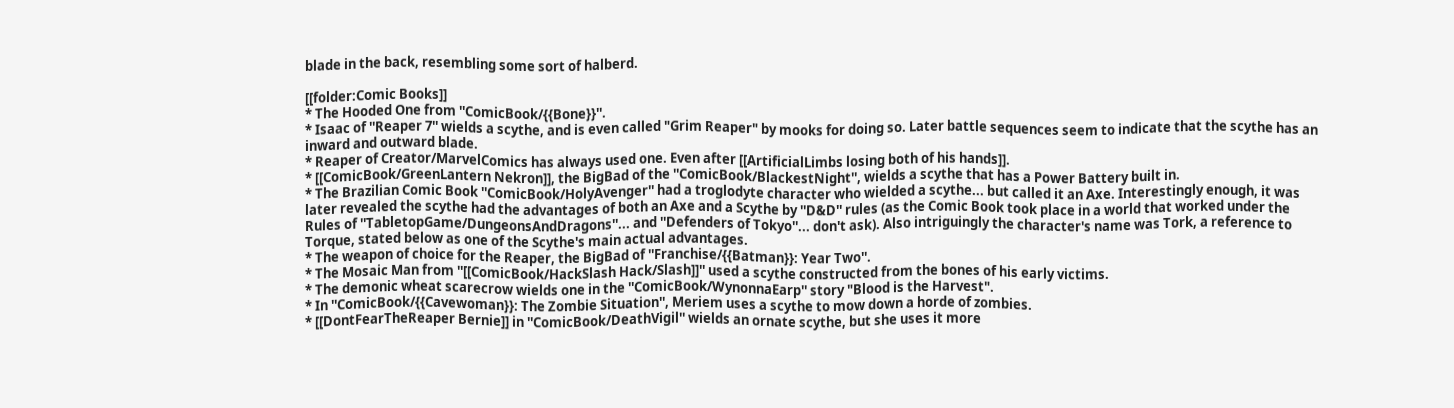blade in the back, resembling some sort of halberd.

[[folder:Comic Books]]
* The Hooded One from ''ComicBook/{{Bone}}''.
* Isaac of ''Reaper 7'' wields a scythe, and is even called "Grim Reaper" by mooks for doing so. Later battle sequences seem to indicate that the scythe has an inward and outward blade.
* Reaper of Creator/MarvelComics has always used one. Even after [[ArtificialLimbs losing both of his hands]].
* [[ComicBook/GreenLantern Nekron]], the BigBad of the ''ComicBook/BlackestNight'', wields a scythe that has a Power Battery built in.
* The Brazilian Comic Book ''ComicBook/HolyAvenger'' had a troglodyte character who wielded a scythe... but called it an Axe. Interestingly enough, it was later revealed the scythe had the advantages of both an Axe and a Scythe by ''D&D'' rules (as the Comic Book took place in a world that worked under the Rules of ''TabletopGame/DungeonsAndDragons''... and ''Defenders of Tokyo''... don't ask). Also intriguingly the character's name was Tork, a reference to Torque, stated below as one of the Scythe's main actual advantages.
* The weapon of choice for the Reaper, the BigBad of ''Franchise/{{Batman}}: Year Two''.
* The Mosaic Man from ''[[ComicBook/HackSlash Hack/Slash]]'' used a scythe constructed from the bones of his early victims.
* The demonic wheat scarecrow wields one in the ''ComicBook/WynonnaEarp'' story "Blood is the Harvest".
* In ''ComicBook/{{Cavewoman}}: The Zombie Situation'', Meriem uses a scythe to mow down a horde of zombies.
* [[DontFearTheReaper Bernie]] in ''ComicBook/DeathVigil'' wields an ornate scythe, but she uses it more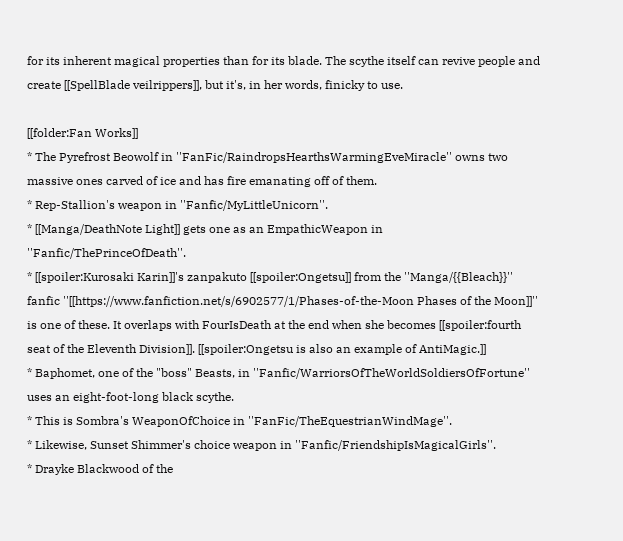for its inherent magical properties than for its blade. The scythe itself can revive people and create [[SpellBlade veilrippers]], but it's, in her words, finicky to use.

[[folder:Fan Works]]
* The Pyrefrost Beowolf in ''FanFic/RaindropsHearthsWarmingEveMiracle'' owns two massive ones carved of ice and has fire emanating off of them.
* Rep-Stallion's weapon in ''Fanfic/MyLittleUnicorn''.
* [[Manga/DeathNote Light]] gets one as an EmpathicWeapon in ''Fanfic/ThePrinceOfDeath''.
* [[spoiler:Kurosaki Karin]]'s zanpakuto [[spoiler:Ongetsu]] from the ''Manga/{{Bleach}}'' fanfic ''[[https://www.fanfiction.net/s/6902577/1/Phases-of-the-Moon Phases of the Moon]]'' is one of these. It overlaps with FourIsDeath at the end when she becomes [[spoiler:fourth seat of the Eleventh Division]]. [[spoiler:Ongetsu is also an example of AntiMagic.]]
* Baphomet, one of the "boss" Beasts, in ''Fanfic/WarriorsOfTheWorldSoldiersOfFortune'' uses an eight-foot-long black scythe.
* This is Sombra's WeaponOfChoice in ''FanFic/TheEquestrianWindMage''.
* Likewise, Sunset Shimmer's choice weapon in ''Fanfic/FriendshipIsMagicalGirls''.
* Drayke Blackwood of the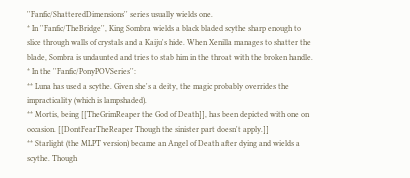''Fanfic/ShatteredDimensions'' series usually wields one.
* In ''Fanfic/TheBridge'', King Sombra wields a black bladed scythe sharp enough to slice through walls of crystals and a Kaiju's hide. When Xenilla manages to shatter the blade, Sombra is undaunted and tries to stab him in the throat with the broken handle.
* In the ''Fanfic/PonyPOVSeries'':
** Luna has used a scythe. Given she's a deity, the magic probably overrides the impracticality (which is lampshaded).
** Mortis, being [[TheGrimReaper the God of Death]], has been depicted with one on occasion. [[DontFearTheReaper Though the sinister part doesn't apply.]]
** Starlight (the MLPT version) became an Angel of Death after dying and wields a scythe. Though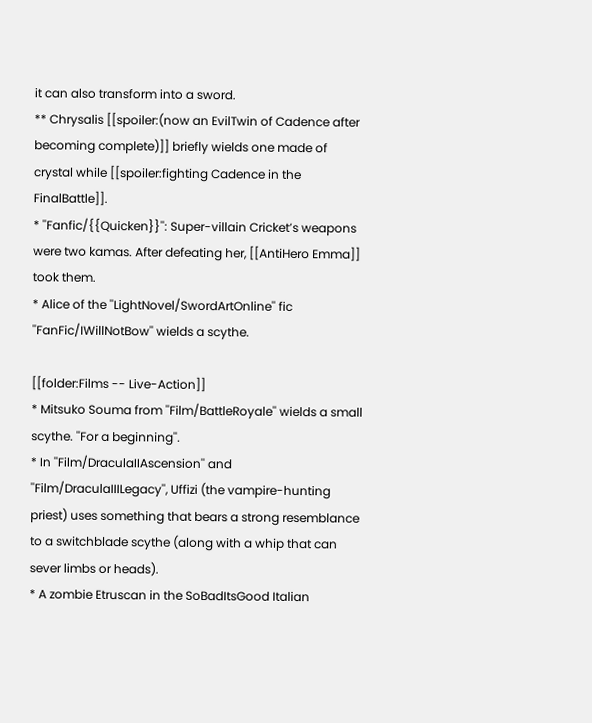it can also transform into a sword.
** Chrysalis [[spoiler:(now an EvilTwin of Cadence after becoming complete)]] briefly wields one made of crystal while [[spoiler:fighting Cadence in the FinalBattle]].
* ''Fanfic/{{Quicken}}'': Super-villain Cricket’s weapons were two kamas. After defeating her, [[AntiHero Emma]] took them.
* Alice of the ''LightNovel/SwordArtOnline'' fic ''FanFic/IWillNotBow'' wields a scythe.

[[folder:Films -- Live-Action]]
* Mitsuko Souma from ''Film/BattleRoyale'' wields a small scythe. ''For a beginning''.
* In ''Film/DraculaIIAscension'' and ''Film/DraculaIIILegacy'', Uffizi (the vampire-hunting priest) uses something that bears a strong resemblance to a switchblade scythe (along with a whip that can sever limbs or heads).
* A zombie Etruscan in the SoBadItsGood Italian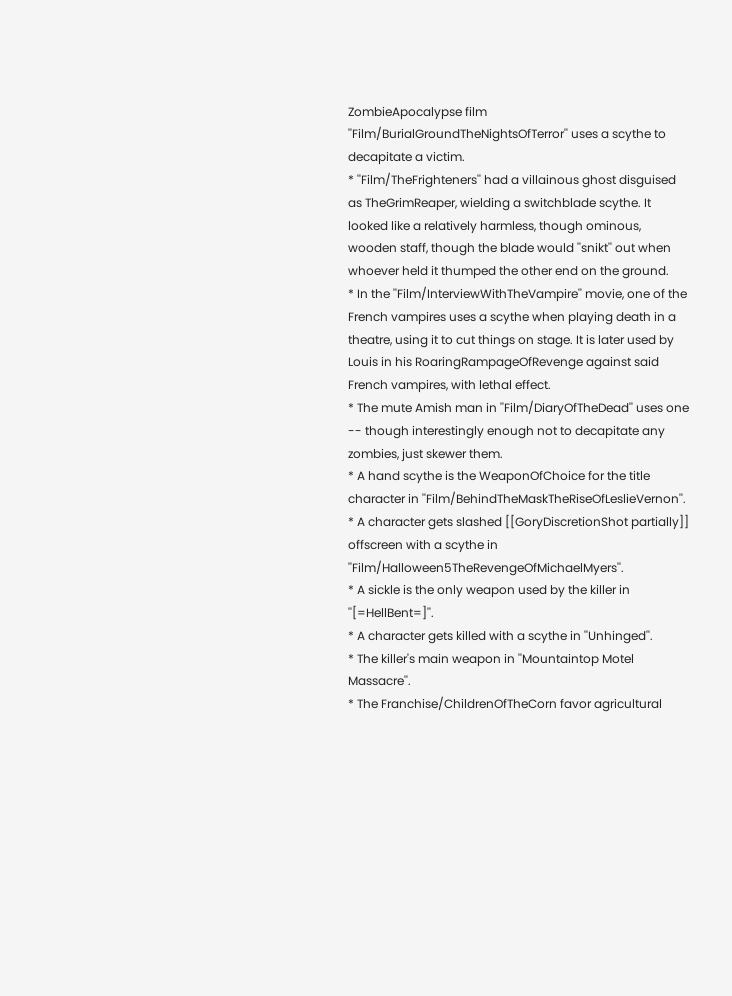ZombieApocalypse film ''Film/BurialGroundTheNightsOfTerror'' uses a scythe to decapitate a victim.
* ''Film/TheFrighteners'' had a villainous ghost disguised as TheGrimReaper, wielding a switchblade scythe. It looked like a relatively harmless, though ominous, wooden staff, though the blade would ''snikt'' out when whoever held it thumped the other end on the ground.
* In the ''Film/InterviewWithTheVampire'' movie, one of the French vampires uses a scythe when playing death in a theatre, using it to cut things on stage. It is later used by Louis in his RoaringRampageOfRevenge against said French vampires, with lethal effect.
* The mute Amish man in ''Film/DiaryOfTheDead'' uses one -- though interestingly enough not to decapitate any zombies, just skewer them.
* A hand scythe is the WeaponOfChoice for the title character in ''Film/BehindTheMaskTheRiseOfLeslieVernon''.
* A character gets slashed [[GoryDiscretionShot partially]] offscreen with a scythe in ''Film/Halloween5TheRevengeOfMichaelMyers''.
* A sickle is the only weapon used by the killer in ''[=HellBent=]''.
* A character gets killed with a scythe in ''Unhinged''.
* The killer's main weapon in ''Mountaintop Motel Massacre''.
* The Franchise/ChildrenOfTheCorn favor agricultural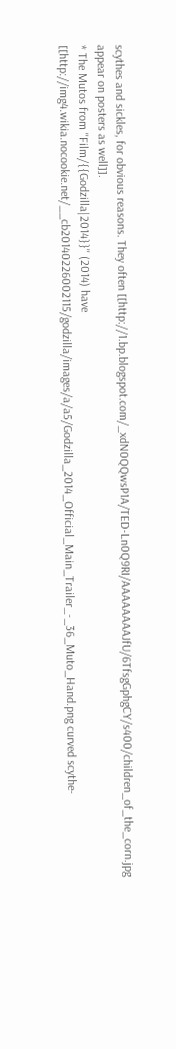scythes and sickles, for obvious reasons. They often [[http://1.bp.blogspot.com/_xdN0QQwsP1A/TED-Ln0Q9RI/AAAAAAAAJfU/6TfsgGphgCY/s400/children_of_the_corn.jpg appear on posters as well]].
* The Mutos from ''Film/{{Godzilla|2014}}'' (2014) have [[http://img4.wikia.nocookie.net/__cb20140226002115/godzilla/images/a/a5/Godzilla_2014_Official_Main_Trailer_-_36_Muto_Hand.png curved scythe-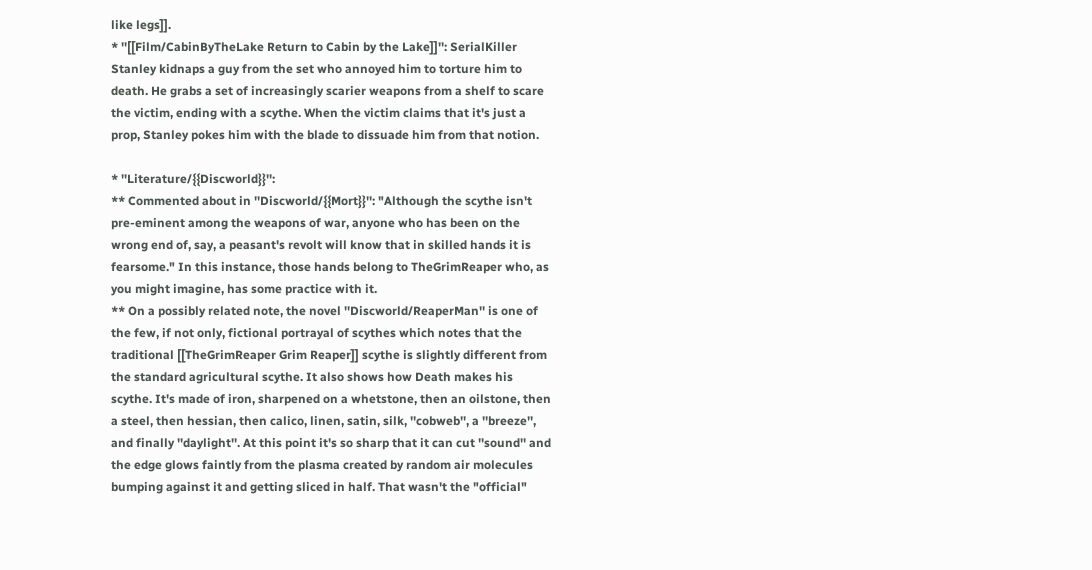like legs]].
* ''[[Film/CabinByTheLake Return to Cabin by the Lake]]'': SerialKiller Stanley kidnaps a guy from the set who annoyed him to torture him to death. He grabs a set of increasingly scarier weapons from a shelf to scare the victim, ending with a scythe. When the victim claims that it's just a prop, Stanley pokes him with the blade to dissuade him from that notion.

* ''Literature/{{Discworld}}'':
** Commented about in ''Discworld/{{Mort}}'': "Although the scythe isn't pre-eminent among the weapons of war, anyone who has been on the wrong end of, say, a peasant's revolt will know that in skilled hands it is fearsome." In this instance, those hands belong to TheGrimReaper who, as you might imagine, has some practice with it.
** On a possibly related note, the novel ''Discworld/ReaperMan'' is one of the few, if not only, fictional portrayal of scythes which notes that the traditional [[TheGrimReaper Grim Reaper]] scythe is slightly different from the standard agricultural scythe. It also shows how Death makes his scythe. It's made of iron, sharpened on a whetstone, then an oilstone, then a steel, then hessian, then calico, linen, satin, silk, ''cobweb'', a ''breeze'', and finally ''daylight''. At this point it's so sharp that it can cut ''sound'' and the edge glows faintly from the plasma created by random air molecules bumping against it and getting sliced in half. That wasn't the "official"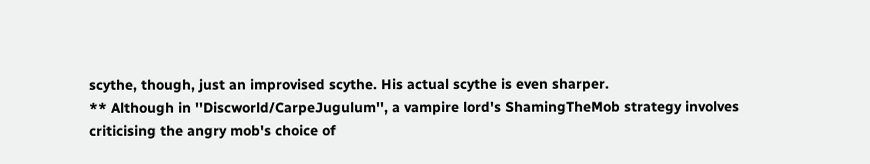scythe, though, just an improvised scythe. His actual scythe is even sharper.
** Although in ''Discworld/CarpeJugulum'', a vampire lord's ShamingTheMob strategy involves criticising the angry mob's choice of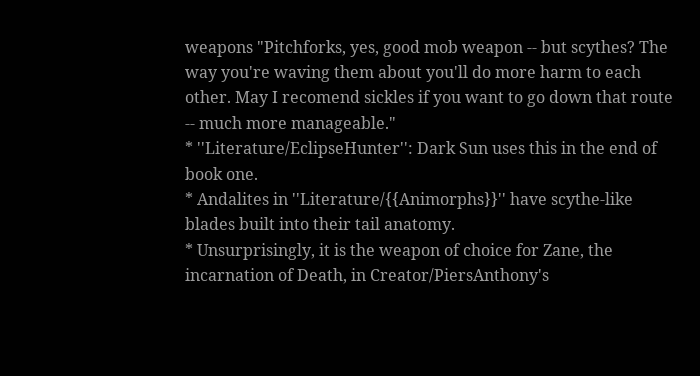weapons "Pitchforks, yes, good mob weapon -- but scythes? The way you're waving them about you'll do more harm to each other. May I recomend sickles if you want to go down that route -- much more manageable."
* ''Literature/EclipseHunter'': Dark Sun uses this in the end of book one.
* Andalites in ''Literature/{{Animorphs}}'' have scythe-like blades built into their tail anatomy.
* Unsurprisingly, it is the weapon of choice for Zane, the incarnation of Death, in Creator/PiersAnthony's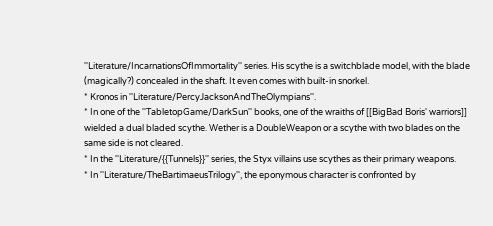''Literature/IncarnationsOfImmortality'' series. His scythe is a switchblade model, with the blade (magically?) concealed in the shaft. It even comes with built-in snorkel.
* Kronos in ''Literature/PercyJacksonAndTheOlympians''.
* In one of the ''TabletopGame/DarkSun'' books, one of the wraiths of [[BigBad Boris' warriors]] wielded a dual bladed scythe. Wether is a DoubleWeapon or a scythe with two blades on the same side is not cleared.
* In the ''Literature/{{Tunnels}}'' series, the Styx villains use scythes as their primary weapons.
* In ''Literature/TheBartimaeusTrilogy'', the eponymous character is confronted by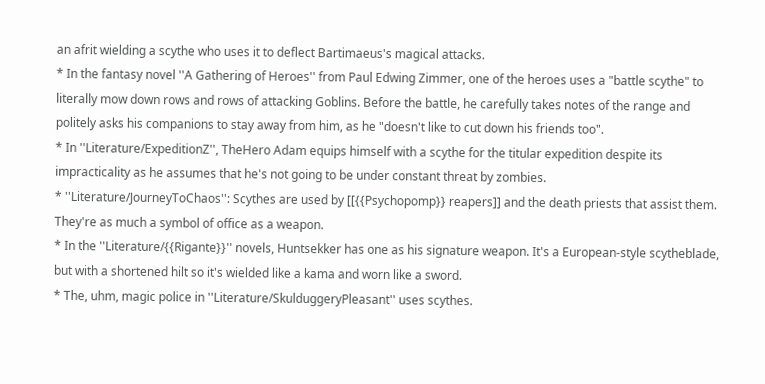an afrit wielding a scythe who uses it to deflect Bartimaeus's magical attacks.
* In the fantasy novel ''A Gathering of Heroes'' from Paul Edwing Zimmer, one of the heroes uses a "battle scythe" to literally mow down rows and rows of attacking Goblins. Before the battle, he carefully takes notes of the range and politely asks his companions to stay away from him, as he "doesn't like to cut down his friends too".
* In ''Literature/ExpeditionZ'', TheHero Adam equips himself with a scythe for the titular expedition despite its impracticality as he assumes that he's not going to be under constant threat by zombies.
* ''Literature/JourneyToChaos'': Scythes are used by [[{{Psychopomp}} reapers]] and the death priests that assist them. They're as much a symbol of office as a weapon.
* In the ''Literature/{{Rigante}}'' novels, Huntsekker has one as his signature weapon. It's a European-style scytheblade, but with a shortened hilt so it's wielded like a kama and worn like a sword.
* The, uhm, magic police in ''Literature/SkulduggeryPleasant'' uses scythes.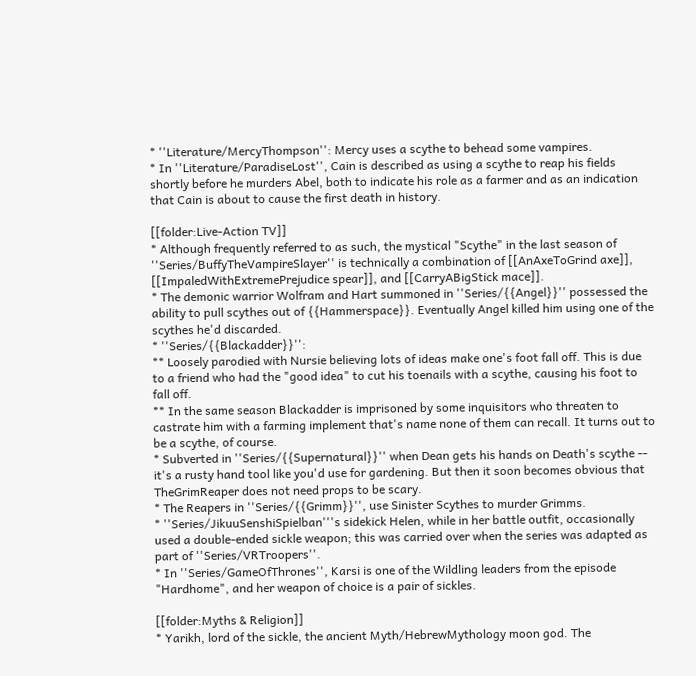* ''Literature/MercyThompson'': Mercy uses a scythe to behead some vampires.
* In ''Literature/ParadiseLost'', Cain is described as using a scythe to reap his fields shortly before he murders Abel, both to indicate his role as a farmer and as an indication that Cain is about to cause the first death in history.

[[folder:Live-Action TV]]
* Although frequently referred to as such, the mystical "Scythe" in the last season of ''Series/BuffyTheVampireSlayer'' is technically a combination of [[AnAxeToGrind axe]], [[ImpaledWithExtremePrejudice spear]], and [[CarryABigStick mace]].
* The demonic warrior Wolfram and Hart summoned in ''Series/{{Angel}}'' possessed the ability to pull scythes out of {{Hammerspace}}. Eventually Angel killed him using one of the scythes he'd discarded.
* ''Series/{{Blackadder}}'':
** Loosely parodied with Nursie believing lots of ideas make one's foot fall off. This is due to a friend who had the "good idea" to cut his toenails with a scythe, causing his foot to fall off.
** In the same season Blackadder is imprisoned by some inquisitors who threaten to castrate him with a farming implement that's name none of them can recall. It turns out to be a scythe, of course.
* Subverted in ''Series/{{Supernatural}}'' when Dean gets his hands on Death's scythe -- it's a rusty hand tool like you'd use for gardening. But then it soon becomes obvious that TheGrimReaper does not need props to be scary.
* The Reapers in ''Series/{{Grimm}}'', use Sinister Scythes to murder Grimms.
* ''Series/JikuuSenshiSpielban'''s sidekick Helen, while in her battle outfit, occasionally used a double-ended sickle weapon; this was carried over when the series was adapted as part of ''Series/VRTroopers''.
* In ''Series/GameOfThrones'', Karsi is one of the Wildling leaders from the episode "Hardhome", and her weapon of choice is a pair of sickles.

[[folder:Myths & Religion]]
* Yarikh, lord of the sickle, the ancient Myth/HebrewMythology moon god. The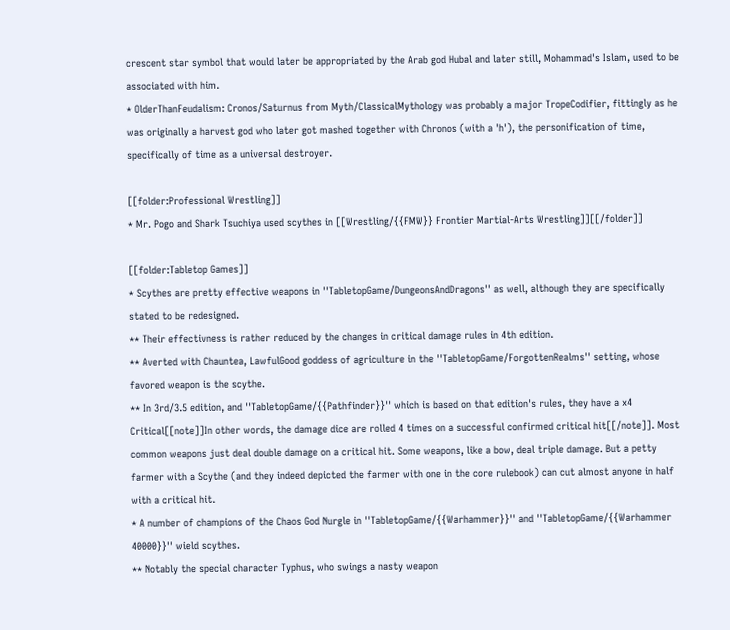crescent star symbol that would later be appropriated by the Arab god Hubal and later still, Mohammad's Islam, used to be associated with him.
* OlderThanFeudalism: Cronos/Saturnus from Myth/ClassicalMythology was probably a major TropeCodifier, fittingly as he was originally a harvest god who later got mashed together with Chronos (with a 'h'), the personification of time, specifically of time as a universal destroyer.

[[folder:Professional Wrestling]]
* Mr. Pogo and Shark Tsuchiya used scythes in [[Wrestling/{{FMW}} Frontier Martial-Arts Wrestling]][[/folder]]

[[folder:Tabletop Games]]
* Scythes are pretty effective weapons in ''TabletopGame/DungeonsAndDragons'' as well, although they are specifically stated to be redesigned.
** Their effectivness is rather reduced by the changes in critical damage rules in 4th edition.
** Averted with Chauntea, LawfulGood goddess of agriculture in the ''TabletopGame/ForgottenRealms'' setting, whose favored weapon is the scythe.
** In 3rd/3.5 edition, and ''TabletopGame/{{Pathfinder}}'' which is based on that edition's rules, they have a x4 Critical[[note]]In other words, the damage dice are rolled 4 times on a successful confirmed critical hit[[/note]]. Most common weapons just deal double damage on a critical hit. Some weapons, like a bow, deal triple damage. But a petty farmer with a Scythe (and they indeed depicted the farmer with one in the core rulebook) can cut almost anyone in half with a critical hit.
* A number of champions of the Chaos God Nurgle in ''TabletopGame/{{Warhammer}}'' and ''TabletopGame/{{Warhammer 40000}}'' wield scythes.
** Notably the special character Typhus, who swings a nasty weapon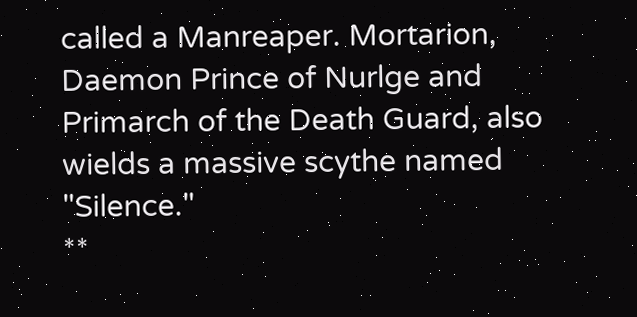called a Manreaper. Mortarion, Daemon Prince of Nurlge and Primarch of the Death Guard, also wields a massive scythe named "Silence."
**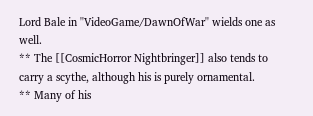Lord Bale in ''VideoGame/DawnOfWar'' wields one as well.
** The [[CosmicHorror Nightbringer]] also tends to carry a scythe, although his is purely ornamental.
** Many of his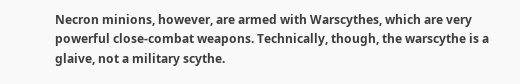Necron minions, however, are armed with Warscythes, which are very powerful close-combat weapons. Technically, though, the warscythe is a glaive, not a military scythe.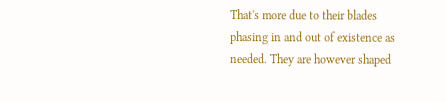That's more due to their blades phasing in and out of existence as needed. They are however shaped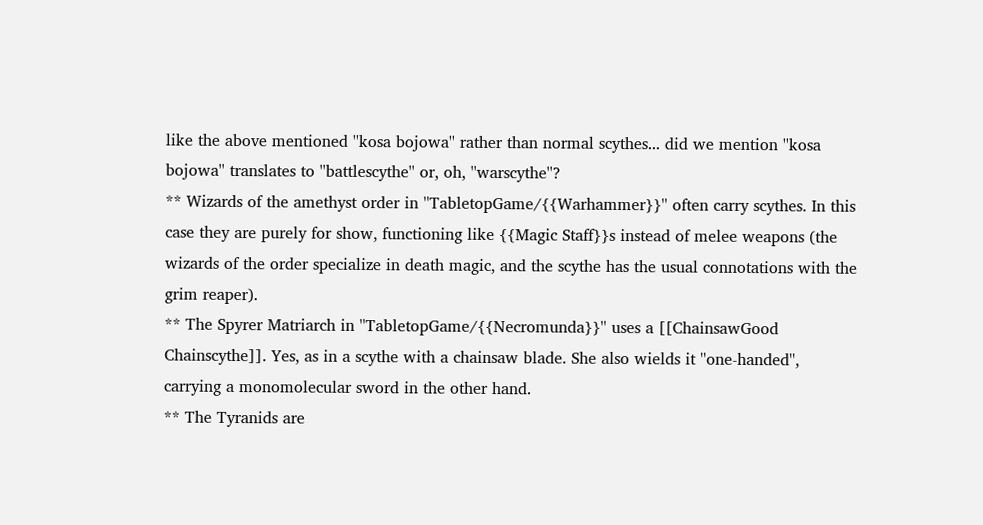like the above mentioned ''kosa bojowa'' rather than normal scythes... did we mention ''kosa bojowa'' translates to ''battlescythe'' or, oh, ''warscythe''?
** Wizards of the amethyst order in ''TabletopGame/{{Warhammer}}'' often carry scythes. In this case they are purely for show, functioning like {{Magic Staff}}s instead of melee weapons (the wizards of the order specialize in death magic, and the scythe has the usual connotations with the grim reaper).
** The Spyrer Matriarch in ''TabletopGame/{{Necromunda}}'' uses a [[ChainsawGood Chainscythe]]. Yes, as in a scythe with a chainsaw blade. She also wields it ''one-handed'', carrying a monomolecular sword in the other hand.
** The Tyranids are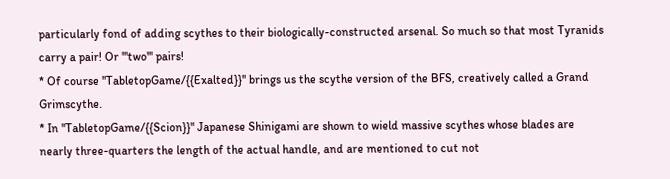particularly fond of adding scythes to their biologically-constructed arsenal. So much so that most Tyranids carry a pair! Or '''two''' pairs!
* Of course ''TabletopGame/{{Exalted}}'' brings us the scythe version of the BFS, creatively called a Grand Grimscythe.
* In ''TabletopGame/{{Scion}}'' Japanese Shinigami are shown to wield massive scythes whose blades are nearly three-quarters the length of the actual handle, and are mentioned to cut not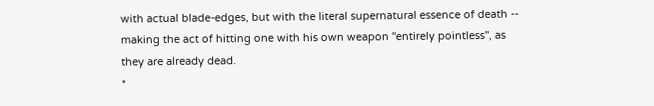with actual blade-edges, but with the literal supernatural essence of death -- making the act of hitting one with his own weapon ''entirely pointless'', as they are already dead.
*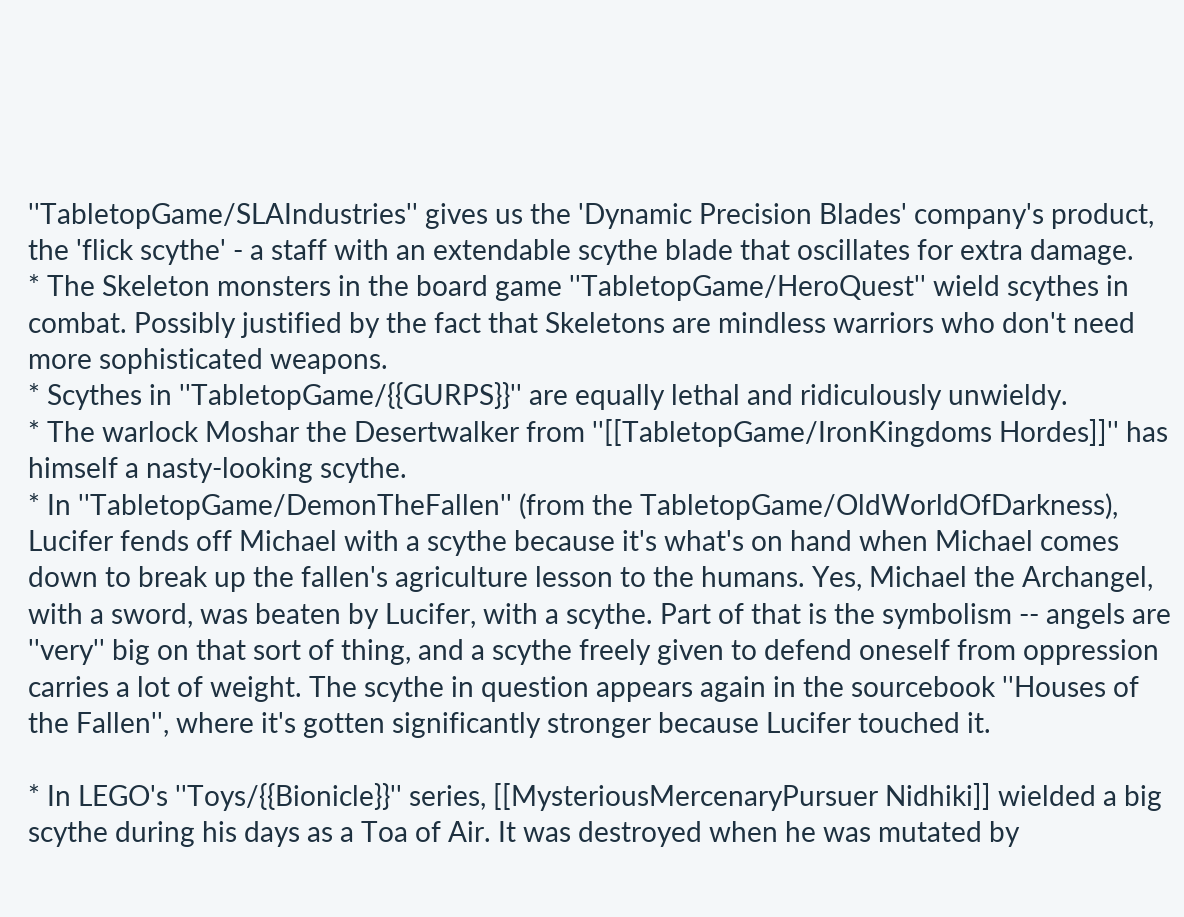''TabletopGame/SLAIndustries'' gives us the 'Dynamic Precision Blades' company's product, the 'flick scythe' - a staff with an extendable scythe blade that oscillates for extra damage.
* The Skeleton monsters in the board game ''TabletopGame/HeroQuest'' wield scythes in combat. Possibly justified by the fact that Skeletons are mindless warriors who don't need more sophisticated weapons.
* Scythes in ''TabletopGame/{{GURPS}}'' are equally lethal and ridiculously unwieldy.
* The warlock Moshar the Desertwalker from ''[[TabletopGame/IronKingdoms Hordes]]'' has himself a nasty-looking scythe.
* In ''TabletopGame/DemonTheFallen'' (from the TabletopGame/OldWorldOfDarkness), Lucifer fends off Michael with a scythe because it's what's on hand when Michael comes down to break up the fallen's agriculture lesson to the humans. Yes, Michael the Archangel, with a sword, was beaten by Lucifer, with a scythe. Part of that is the symbolism -- angels are ''very'' big on that sort of thing, and a scythe freely given to defend oneself from oppression carries a lot of weight. The scythe in question appears again in the sourcebook ''Houses of the Fallen'', where it's gotten significantly stronger because Lucifer touched it.

* In LEGO's ''Toys/{{Bionicle}}'' series, [[MysteriousMercenaryPursuer Nidhiki]] wielded a big scythe during his days as a Toa of Air. It was destroyed when he was mutated by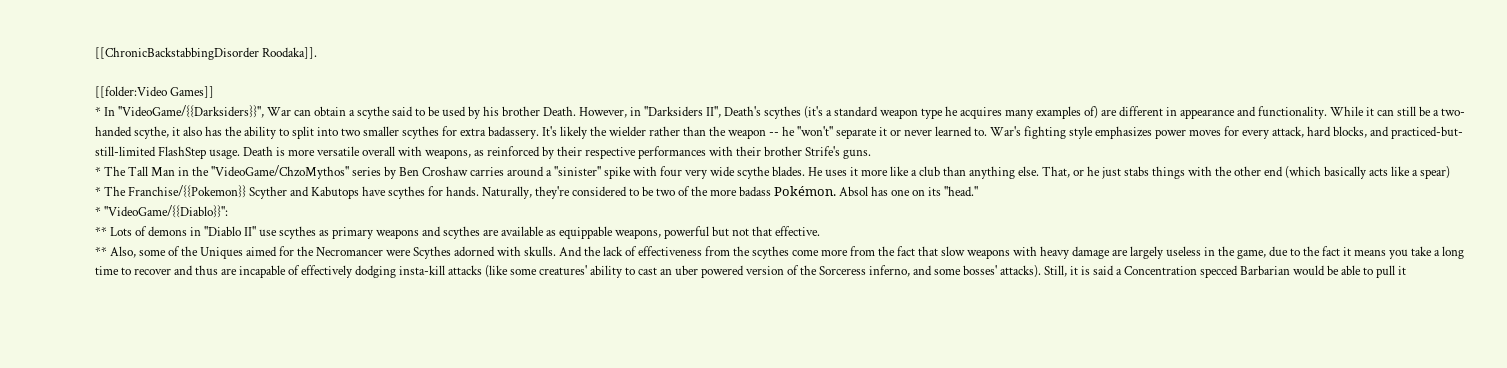[[ChronicBackstabbingDisorder Roodaka]].

[[folder:Video Games]]
* In ''VideoGame/{{Darksiders}}'', War can obtain a scythe said to be used by his brother Death. However, in ''Darksiders II'', Death's scythes (it's a standard weapon type he acquires many examples of) are different in appearance and functionality. While it can still be a two-handed scythe, it also has the ability to split into two smaller scythes for extra badassery. It's likely the wielder rather than the weapon -- he ''won't'' separate it or never learned to. War's fighting style emphasizes power moves for every attack, hard blocks, and practiced-but-still-limited FlashStep usage. Death is more versatile overall with weapons, as reinforced by their respective performances with their brother Strife's guns.
* The Tall Man in the ''VideoGame/ChzoMythos'' series by Ben Croshaw carries around a ''sinister'' spike with four very wide scythe blades. He uses it more like a club than anything else. That, or he just stabs things with the other end (which basically acts like a spear)
* The Franchise/{{Pokemon}} Scyther and Kabutops have scythes for hands. Naturally, they're considered to be two of the more badass Pokémon. Absol has one on its ''head.''
* ''VideoGame/{{Diablo}}'':
** Lots of demons in ''Diablo II'' use scythes as primary weapons and scythes are available as equippable weapons, powerful but not that effective.
** Also, some of the Uniques aimed for the Necromancer were Scythes adorned with skulls. And the lack of effectiveness from the scythes come more from the fact that slow weapons with heavy damage are largely useless in the game, due to the fact it means you take a long time to recover and thus are incapable of effectively dodging insta-kill attacks (like some creatures' ability to cast an uber powered version of the Sorceress inferno, and some bosses' attacks). Still, it is said a Concentration specced Barbarian would be able to pull it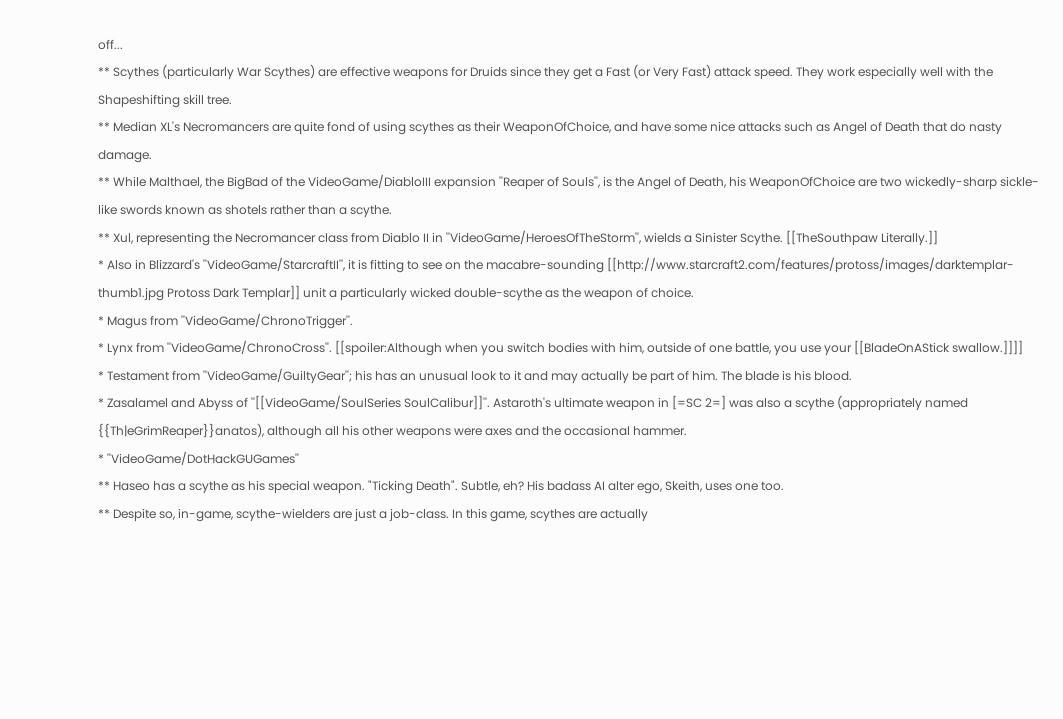off...
** Scythes (particularly War Scythes) are effective weapons for Druids since they get a Fast (or Very Fast) attack speed. They work especially well with the Shapeshifting skill tree.
** Median XL's Necromancers are quite fond of using scythes as their WeaponOfChoice, and have some nice attacks such as Angel of Death that do nasty damage.
** While Malthael, the BigBad of the VideoGame/DiabloIII expansion ''Reaper of Souls'', is the Angel of Death, his WeaponOfChoice are two wickedly-sharp sickle-like swords known as shotels rather than a scythe.
** Xul, representing the Necromancer class from Diablo II in ''VideoGame/HeroesOfTheStorm'', wields a Sinister Scythe. [[TheSouthpaw Literally.]]
* Also in Blizzard's ''VideoGame/StarcraftII'', it is fitting to see on the macabre-sounding [[http://www.starcraft2.com/features/protoss/images/darktemplar-thumb1.jpg Protoss Dark Templar]] unit a particularly wicked double-scythe as the weapon of choice.
* Magus from ''VideoGame/ChronoTrigger''.
* Lynx from ''VideoGame/ChronoCross''. [[spoiler:Although when you switch bodies with him, outside of one battle, you use your [[BladeOnAStick swallow.]]]]
* Testament from ''VideoGame/GuiltyGear''; his has an unusual look to it and may actually be part of him. The blade is his blood.
* Zasalamel and Abyss of ''[[VideoGame/SoulSeries SoulCalibur]]''. Astaroth's ultimate weapon in [=SC 2=] was also a scythe (appropriately named {{Th|eGrimReaper}}anatos), although all his other weapons were axes and the occasional hammer.
* ''VideoGame/DotHackGUGames''
** Haseo has a scythe as his special weapon. "Ticking Death". Subtle, eh? His badass AI alter ego, Skeith, uses one too.
** Despite so, in-game, scythe-wielders are just a job-class. In this game, scythes are actually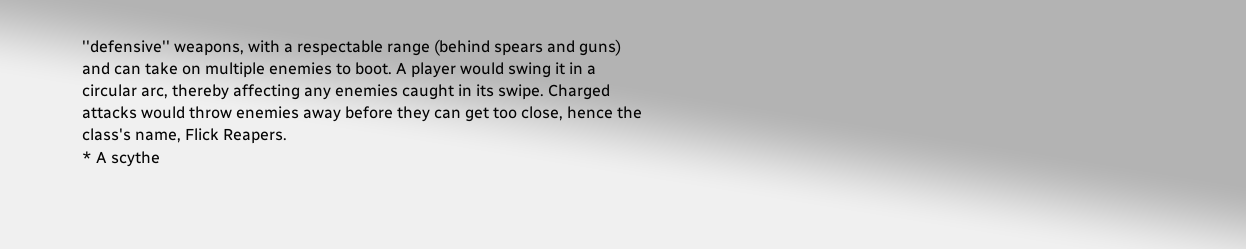''defensive'' weapons, with a respectable range (behind spears and guns) and can take on multiple enemies to boot. A player would swing it in a circular arc, thereby affecting any enemies caught in its swipe. Charged attacks would throw enemies away before they can get too close, hence the class's name, Flick Reapers.
* A scythe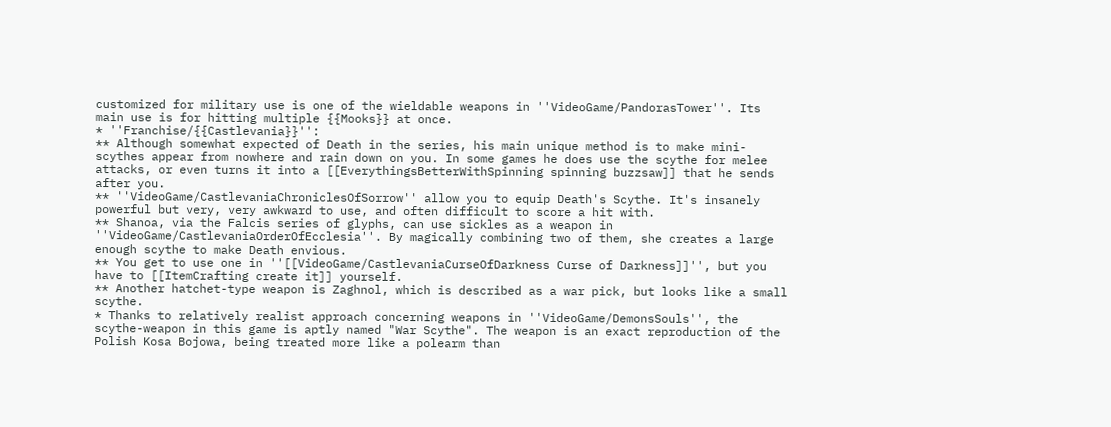customized for military use is one of the wieldable weapons in ''VideoGame/PandorasTower''. Its main use is for hitting multiple {{Mooks}} at once.
* ''Franchise/{{Castlevania}}'':
** Although somewhat expected of Death in the series, his main unique method is to make mini-scythes appear from nowhere and rain down on you. In some games he does use the scythe for melee attacks, or even turns it into a [[EverythingsBetterWithSpinning spinning buzzsaw]] that he sends after you.
** ''VideoGame/CastlevaniaChroniclesOfSorrow'' allow you to equip Death's Scythe. It's insanely powerful but very, very awkward to use, and often difficult to score a hit with.
** Shanoa, via the Falcis series of glyphs, can use sickles as a weapon in ''VideoGame/CastlevaniaOrderOfEcclesia''. By magically combining two of them, she creates a large enough scythe to make Death envious.
** You get to use one in ''[[VideoGame/CastlevaniaCurseOfDarkness Curse of Darkness]]'', but you have to [[ItemCrafting create it]] yourself.
** Another hatchet-type weapon is Zaghnol, which is described as a war pick, but looks like a small scythe.
* Thanks to relatively realist approach concerning weapons in ''VideoGame/DemonsSouls'', the scythe-weapon in this game is aptly named "War Scythe". The weapon is an exact reproduction of the Polish Kosa Bojowa, being treated more like a polearm than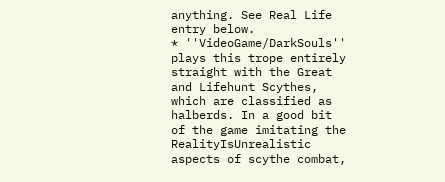anything. See Real Life entry below.
* ''VideoGame/DarkSouls'' plays this trope entirely straight with the Great and Lifehunt Scythes, which are classified as halberds. In a good bit of the game imitating the RealityIsUnrealistic aspects of scythe combat,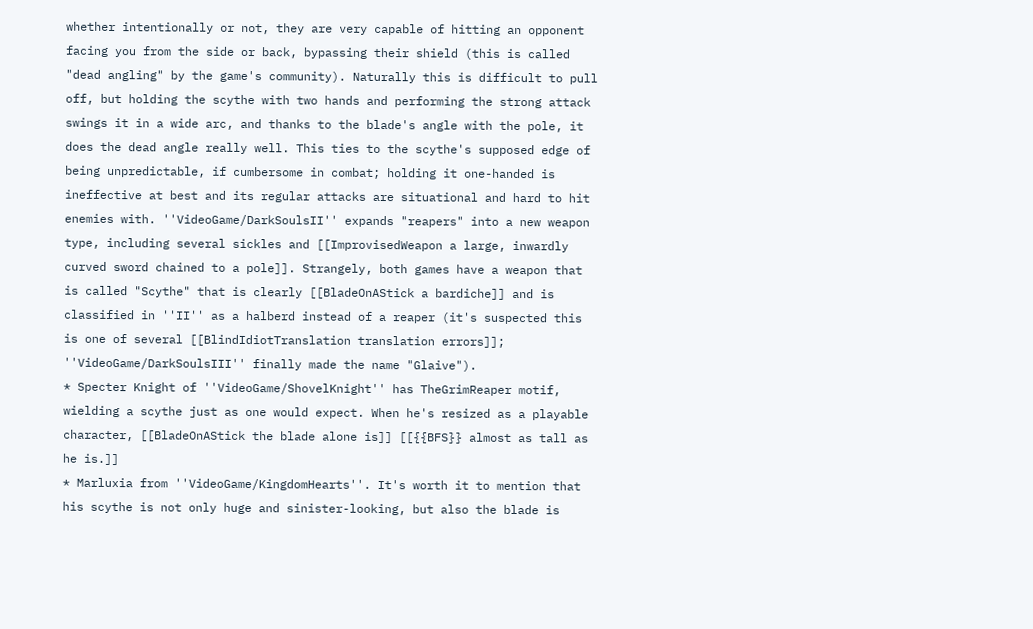whether intentionally or not, they are very capable of hitting an opponent facing you from the side or back, bypassing their shield (this is called "dead angling" by the game's community). Naturally this is difficult to pull off, but holding the scythe with two hands and performing the strong attack swings it in a wide arc, and thanks to the blade's angle with the pole, it does the dead angle really well. This ties to the scythe's supposed edge of being unpredictable, if cumbersome in combat; holding it one-handed is ineffective at best and its regular attacks are situational and hard to hit enemies with. ''VideoGame/DarkSoulsII'' expands "reapers" into a new weapon type, including several sickles and [[ImprovisedWeapon a large, inwardly curved sword chained to a pole]]. Strangely, both games have a weapon that is called "Scythe" that is clearly [[BladeOnAStick a bardiche]] and is classified in ''II'' as a halberd instead of a reaper (it's suspected this is one of several [[BlindIdiotTranslation translation errors]]; ''VideoGame/DarkSoulsIII'' finally made the name "Glaive").
* Specter Knight of ''VideoGame/ShovelKnight'' has TheGrimReaper motif, wielding a scythe just as one would expect. When he's resized as a playable character, [[BladeOnAStick the blade alone is]] [[{{BFS}} almost as tall as he is.]]
* Marluxia from ''VideoGame/KingdomHearts''. It's worth it to mention that his scythe is not only huge and sinister-looking, but also the blade is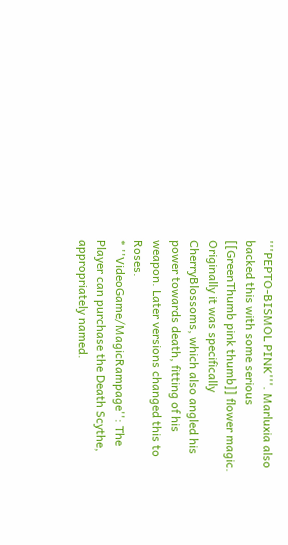'''PEPTO-BISMOL PINK'''. Marluxia also backed this with some serious [[GreenThumb pink thumb]] flower magic. Originally it was specifically CherryBlossoms, which also angled his power towards death, fitting of his weapon. Later versions changed this to Roses.
* ''VideoGame/MagicRampage'': The Player can purchase the Death Scythe, appropriately named.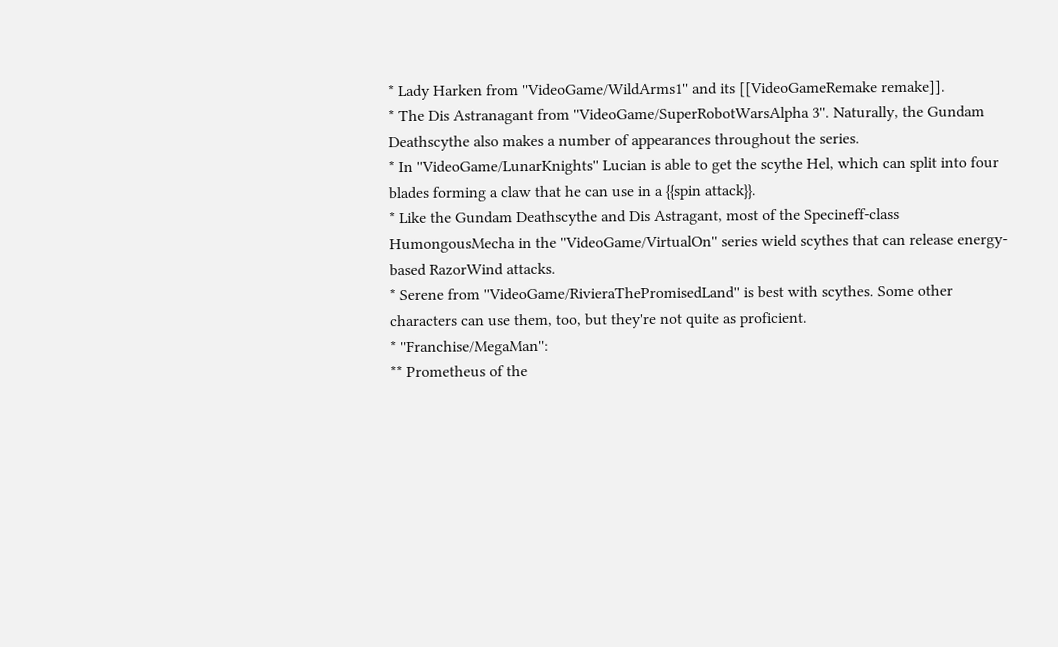* Lady Harken from ''VideoGame/WildArms1'' and its [[VideoGameRemake remake]].
* The Dis Astranagant from ''VideoGame/SuperRobotWarsAlpha 3''. Naturally, the Gundam Deathscythe also makes a number of appearances throughout the series.
* In ''VideoGame/LunarKnights'' Lucian is able to get the scythe Hel, which can split into four blades forming a claw that he can use in a {{spin attack}}.
* Like the Gundam Deathscythe and Dis Astragant, most of the Specineff-class HumongousMecha in the ''VideoGame/VirtualOn'' series wield scythes that can release energy-based RazorWind attacks.
* Serene from ''VideoGame/RivieraThePromisedLand'' is best with scythes. Some other characters can use them, too, but they're not quite as proficient.
* ''Franchise/MegaMan'':
** Prometheus of the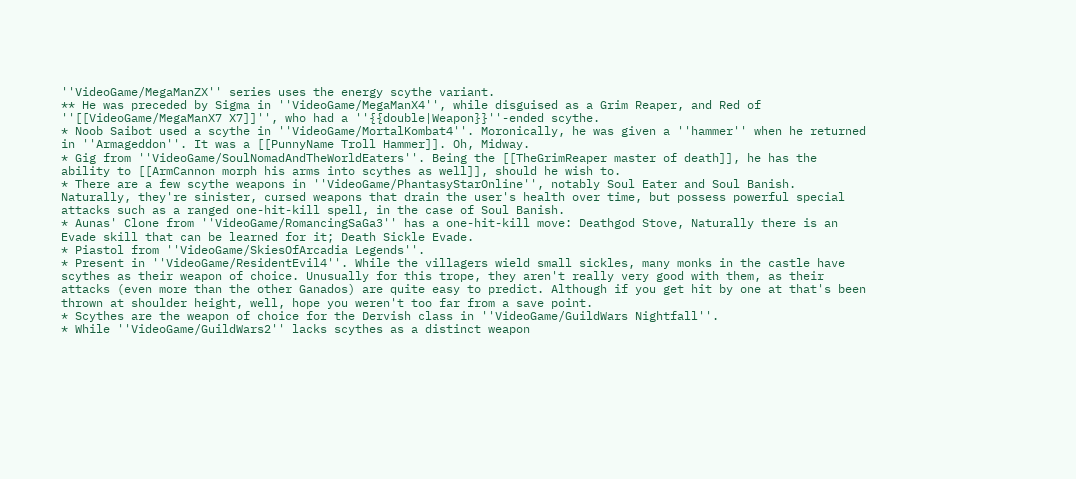''VideoGame/MegaManZX'' series uses the energy scythe variant.
** He was preceded by Sigma in ''VideoGame/MegaManX4'', while disguised as a Grim Reaper, and Red of ''[[VideoGame/MegaManX7 X7]]'', who had a ''{{double|Weapon}}''-ended scythe.
* Noob Saibot used a scythe in ''VideoGame/MortalKombat4''. Moronically, he was given a ''hammer'' when he returned in ''Armageddon''. It was a [[PunnyName Troll Hammer]]. Oh, Midway.
* Gig from ''VideoGame/SoulNomadAndTheWorldEaters''. Being the [[TheGrimReaper master of death]], he has the ability to [[ArmCannon morph his arms into scythes as well]], should he wish to.
* There are a few scythe weapons in ''VideoGame/PhantasyStarOnline'', notably Soul Eater and Soul Banish. Naturally, they're sinister, cursed weapons that drain the user's health over time, but possess powerful special attacks such as a ranged one-hit-kill spell, in the case of Soul Banish.
* Aunas' Clone from ''VideoGame/RomancingSaGa3'' has a one-hit-kill move: Deathgod Stove, Naturally there is an Evade skill that can be learned for it; Death Sickle Evade.
* Piastol from ''VideoGame/SkiesOfArcadia Legends''.
* Present in ''VideoGame/ResidentEvil4''. While the villagers wield small sickles, many monks in the castle have scythes as their weapon of choice. Unusually for this trope, they aren't really very good with them, as their attacks (even more than the other Ganados) are quite easy to predict. Although if you get hit by one at that's been thrown at shoulder height, well, hope you weren't too far from a save point.
* Scythes are the weapon of choice for the Dervish class in ''VideoGame/GuildWars Nightfall''.
* While ''VideoGame/GuildWars2'' lacks scythes as a distinct weapon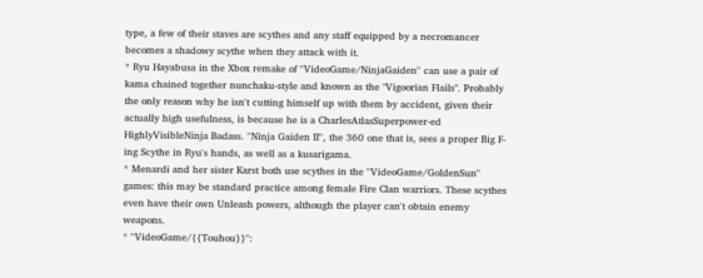type, a few of their staves are scythes and any staff equipped by a necromancer becomes a shadowy scythe when they attack with it.
* Ryu Hayabusa in the Xbox remake of ''VideoGame/NinjaGaiden'' can use a pair of kama chained together nunchaku-style and known as the "Vigoorian Flails". Probably the only reason why he isn't cutting himself up with them by accident, given their actually high usefulness, is because he is a CharlesAtlasSuperpower-ed HighlyVisibleNinja Badass. ''Ninja Gaiden II'', the 360 one that is, sees a proper Big F-ing Scythe in Ryu's hands, as well as a kusarigama.
* Menardi and her sister Karst both use scythes in the ''VideoGame/GoldenSun'' games: this may be standard practice among female Fire Clan warriors. These scythes even have their own Unleash powers, although the player can't obtain enemy weapons.
* ''VideoGame/{{Touhou}}'':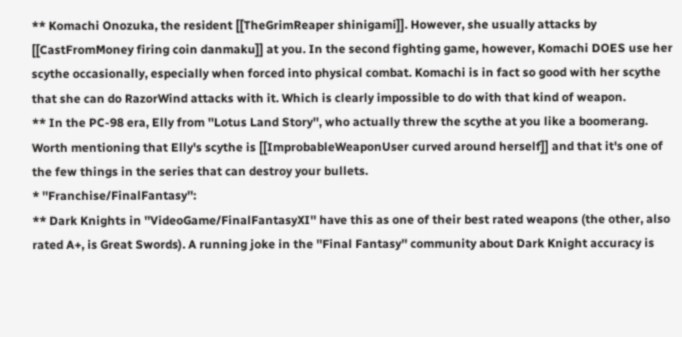** Komachi Onozuka, the resident [[TheGrimReaper shinigami]]. However, she usually attacks by [[CastFromMoney firing coin danmaku]] at you. In the second fighting game, however, Komachi DOES use her scythe occasionally, especially when forced into physical combat. Komachi is in fact so good with her scythe that she can do RazorWind attacks with it. Which is clearly impossible to do with that kind of weapon.
** In the PC-98 era, Elly from ''Lotus Land Story'', who actually threw the scythe at you like a boomerang. Worth mentioning that Elly's scythe is [[ImprobableWeaponUser curved around herself]] and that it's one of the few things in the series that can destroy your bullets.
* ''Franchise/FinalFantasy'':
** Dark Knights in ''VideoGame/FinalFantasyXI'' have this as one of their best rated weapons (the other, also rated A+, is Great Swords). A running joke in the ''Final Fantasy'' community about Dark Knight accuracy is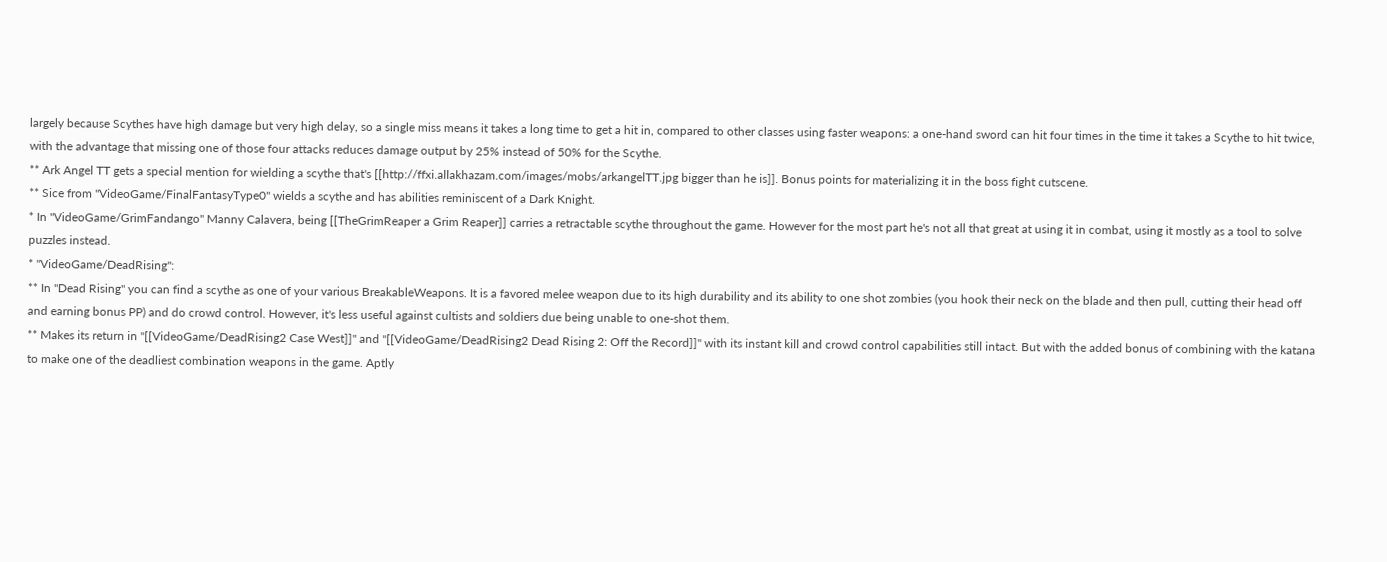largely because Scythes have high damage but very high delay, so a single miss means it takes a long time to get a hit in, compared to other classes using faster weapons: a one-hand sword can hit four times in the time it takes a Scythe to hit twice, with the advantage that missing one of those four attacks reduces damage output by 25% instead of 50% for the Scythe.
** Ark Angel TT gets a special mention for wielding a scythe that's [[http://ffxi.allakhazam.com/images/mobs/arkangelTT.jpg bigger than he is]]. Bonus points for materializing it in the boss fight cutscene.
** Sice from ''VideoGame/FinalFantasyType0'' wields a scythe and has abilities reminiscent of a Dark Knight.
* In ''VideoGame/GrimFandango'' Manny Calavera, being [[TheGrimReaper a Grim Reaper]] carries a retractable scythe throughout the game. However for the most part he's not all that great at using it in combat, using it mostly as a tool to solve puzzles instead.
* ''VideoGame/DeadRising'':
** In ''Dead Rising'' you can find a scythe as one of your various BreakableWeapons. It is a favored melee weapon due to its high durability and its ability to one shot zombies (you hook their neck on the blade and then pull, cutting their head off and earning bonus PP) and do crowd control. However, it's less useful against cultists and soldiers due being unable to one-shot them.
** Makes its return in ''[[VideoGame/DeadRising2 Case West]]'' and ''[[VideoGame/DeadRising2 Dead Rising 2: Off the Record]]'' with its instant kill and crowd control capabilities still intact. But with the added bonus of combining with the katana to make one of the deadliest combination weapons in the game. Aptly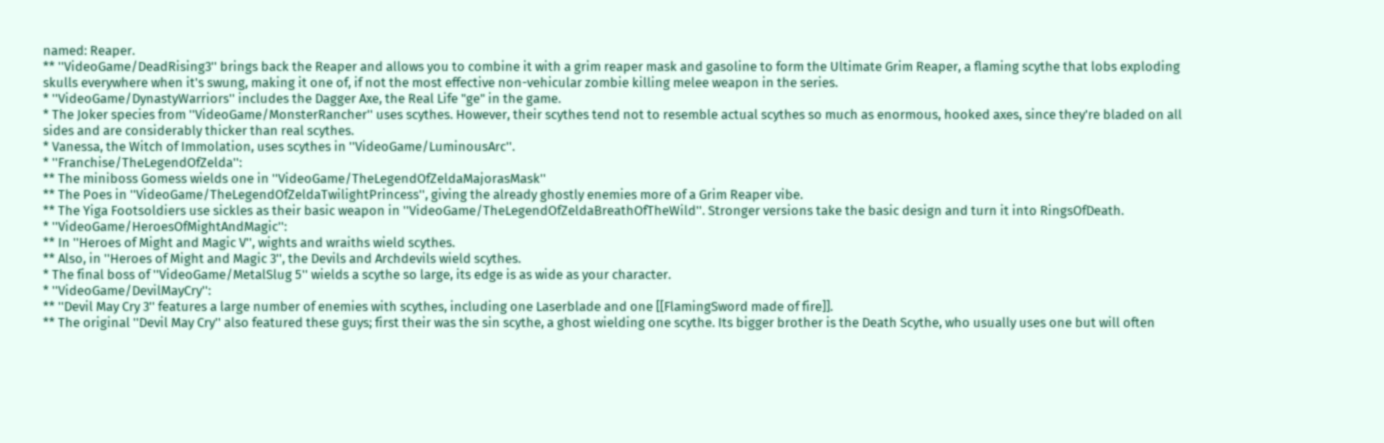named: Reaper.
** ''VideoGame/DeadRising3'' brings back the Reaper and allows you to combine it with a grim reaper mask and gasoline to form the Ultimate Grim Reaper, a flaming scythe that lobs exploding skulls everywhere when it's swung, making it one of, if not the most effective non-vehicular zombie killing melee weapon in the series.
* ''VideoGame/DynastyWarriors'' includes the Dagger Axe, the Real Life "ge" in the game.
* The Joker species from ''VideoGame/MonsterRancher'' uses scythes. However, their scythes tend not to resemble actual scythes so much as enormous, hooked axes, since they're bladed on all sides and are considerably thicker than real scythes.
* Vanessa, the Witch of Immolation, uses scythes in ''VideoGame/LuminousArc''.
* ''Franchise/TheLegendOfZelda'':
** The miniboss Gomess wields one in ''VideoGame/TheLegendOfZeldaMajorasMask''
** The Poes in ''VideoGame/TheLegendOfZeldaTwilightPrincess'', giving the already ghostly enemies more of a Grim Reaper vibe.
** The Yiga Footsoldiers use sickles as their basic weapon in ''VideoGame/TheLegendOfZeldaBreathOfTheWild''. Stronger versions take the basic design and turn it into RingsOfDeath.
* ''VideoGame/HeroesOfMightAndMagic'':
** In ''Heroes of Might and Magic V'', wights and wraiths wield scythes.
** Also, in ''Heroes of Might and Magic 3'', the Devils and Archdevils wield scythes.
* The final boss of ''VideoGame/MetalSlug 5'' wields a scythe so large, its edge is as wide as your character.
* ''VideoGame/DevilMayCry'':
** ''Devil May Cry 3'' features a large number of enemies with scythes, including one Laserblade and one [[FlamingSword made of fire]].
** The original ''Devil May Cry'' also featured these guys; first their was the sin scythe, a ghost wielding one scythe. Its bigger brother is the Death Scythe, who usually uses one but will often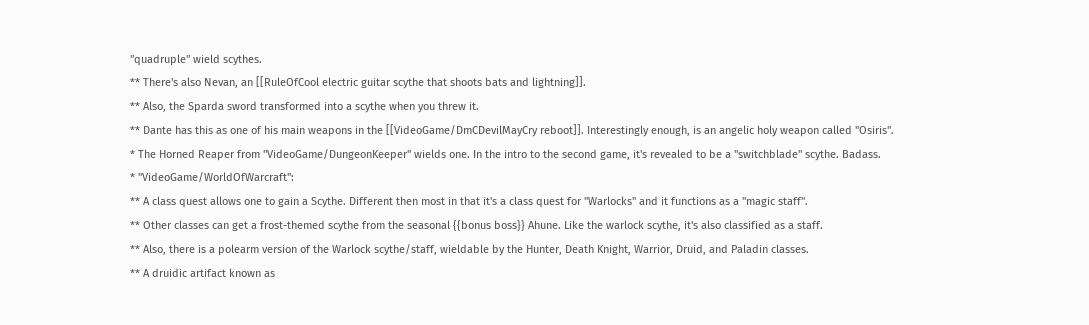''quadruple'' wield scythes.
** There's also Nevan, an [[RuleOfCool electric guitar scythe that shoots bats and lightning]].
** Also, the Sparda sword transformed into a scythe when you threw it.
** Dante has this as one of his main weapons in the [[VideoGame/DmCDevilMayCry reboot]]. Interestingly enough, is an angelic holy weapon called "Osiris".
* The Horned Reaper from ''VideoGame/DungeonKeeper'' wields one. In the intro to the second game, it's revealed to be a ''switchblade'' scythe. Badass.
* ''VideoGame/WorldOfWarcraft'':
** A class quest allows one to gain a Scythe. Different then most in that it's a class quest for ''Warlocks'' and it functions as a ''magic staff''.
** Other classes can get a frost-themed scythe from the seasonal {{bonus boss}} Ahune. Like the warlock scythe, it's also classified as a staff.
** Also, there is a polearm version of the Warlock scythe/staff, wieldable by the Hunter, Death Knight, Warrior, Druid, and Paladin classes.
** A druidic artifact known as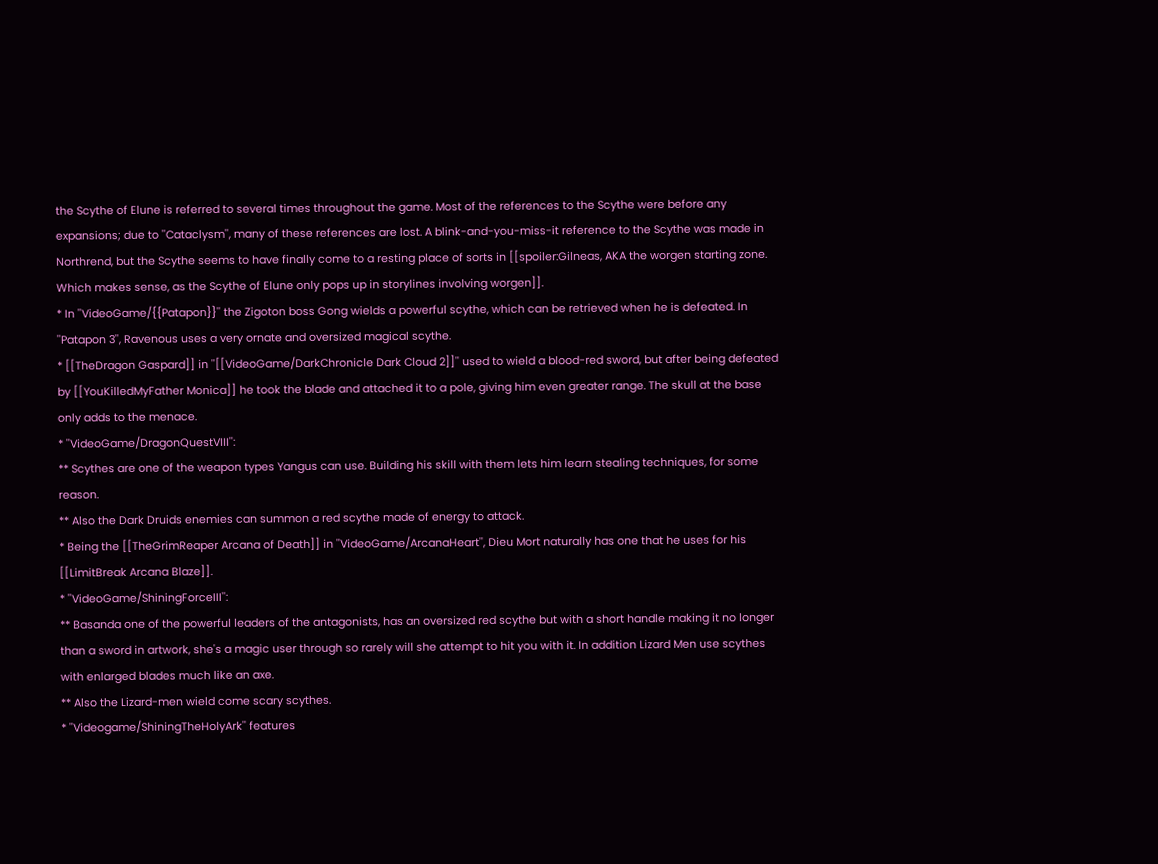the Scythe of Elune is referred to several times throughout the game. Most of the references to the Scythe were before any expansions; due to ''Cataclysm'', many of these references are lost. A blink-and-you-miss-it reference to the Scythe was made in Northrend, but the Scythe seems to have finally come to a resting place of sorts in [[spoiler:Gilneas, AKA the worgen starting zone. Which makes sense, as the Scythe of Elune only pops up in storylines involving worgen]].
* In ''VideoGame/{{Patapon}}'' the Zigoton boss Gong wields a powerful scythe, which can be retrieved when he is defeated. In ''Patapon 3'', Ravenous uses a very ornate and oversized magical scythe.
* [[TheDragon Gaspard]] in ''[[VideoGame/DarkChronicle Dark Cloud 2]]'' used to wield a blood-red sword, but after being defeated by [[YouKilledMyFather Monica]] he took the blade and attached it to a pole, giving him even greater range. The skull at the base only adds to the menace.
* ''VideoGame/DragonQuestVIII'':
** Scythes are one of the weapon types Yangus can use. Building his skill with them lets him learn stealing techniques, for some reason.
** Also the Dark Druids enemies can summon a red scythe made of energy to attack.
* Being the [[TheGrimReaper Arcana of Death]] in ''VideoGame/ArcanaHeart'', Dieu Mort naturally has one that he uses for his [[LimitBreak Arcana Blaze]].
* ''VideoGame/ShiningForceIII'':
** Basanda one of the powerful leaders of the antagonists, has an oversized red scythe but with a short handle making it no longer than a sword in artwork, she's a magic user through so rarely will she attempt to hit you with it. In addition Lizard Men use scythes with enlarged blades much like an axe.
** Also the Lizard-men wield come scary scythes.
* ''Videogame/ShiningTheHolyArk'' features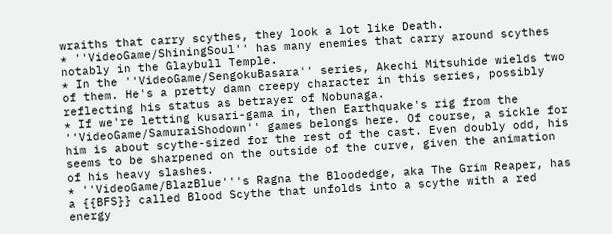wraiths that carry scythes, they look a lot like Death.
* ''VideoGame/ShiningSoul'' has many enemies that carry around scythes notably in the Glaybull Temple.
* In the ''VideoGame/SengokuBasara'' series, Akechi Mitsuhide wields two of them. He's a pretty damn creepy character in this series, possibly reflecting his status as betrayer of Nobunaga.
* If we're letting kusari-gama in, then Earthquake's rig from the ''VideoGame/SamuraiShodown'' games belongs here. Of course, a sickle for him is about scythe-sized for the rest of the cast. Even doubly odd, his seems to be sharpened on the outside of the curve, given the animation of his heavy slashes.
* ''VideoGame/BlazBlue'''s Ragna the Bloodedge, aka The Grim Reaper, has a {{BFS}} called Blood Scythe that unfolds into a scythe with a red energy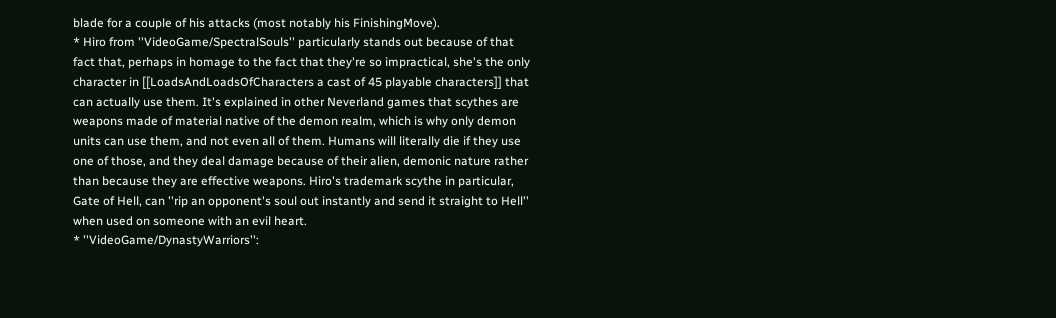blade for a couple of his attacks (most notably his FinishingMove).
* Hiro from ''VideoGame/SpectralSouls'' particularly stands out because of that fact that, perhaps in homage to the fact that they're so impractical, she's the only character in [[LoadsAndLoadsOfCharacters a cast of 45 playable characters]] that can actually use them. It's explained in other Neverland games that scythes are weapons made of material native of the demon realm, which is why only demon units can use them, and not even all of them. Humans will literally die if they use one of those, and they deal damage because of their alien, demonic nature rather than because they are effective weapons. Hiro's trademark scythe in particular, Gate of Hell, can ''rip an opponent's soul out instantly and send it straight to Hell'' when used on someone with an evil heart.
* ''VideoGame/DynastyWarriors'':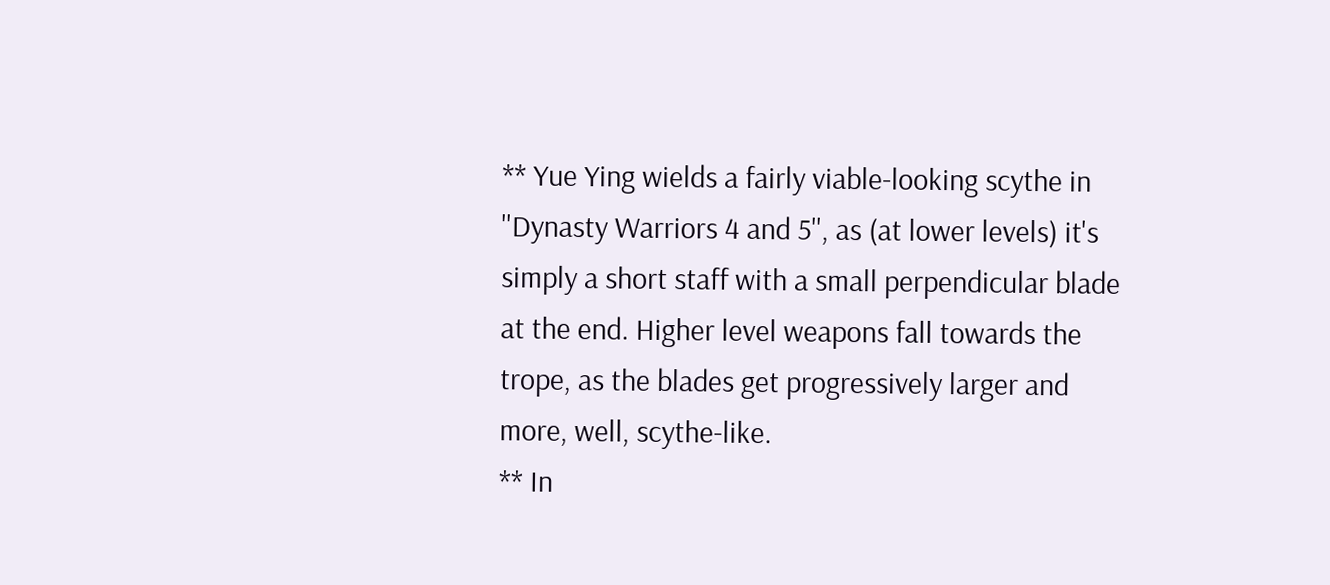** Yue Ying wields a fairly viable-looking scythe in ''Dynasty Warriors 4 and 5'', as (at lower levels) it's simply a short staff with a small perpendicular blade at the end. Higher level weapons fall towards the trope, as the blades get progressively larger and more, well, scythe-like.
** In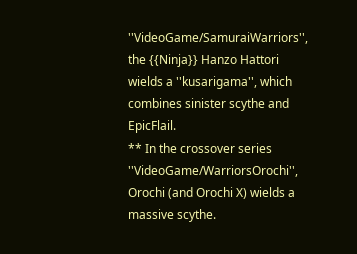''VideoGame/SamuraiWarriors'', the {{Ninja}} Hanzo Hattori wields a ''kusarigama'', which combines sinister scythe and EpicFlail.
** In the crossover series ''VideoGame/WarriorsOrochi'', Orochi (and Orochi X) wields a massive scythe.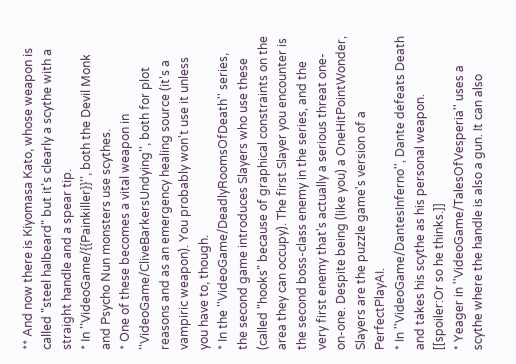** And now there is Kiyomasa Kato, whose weapon is called "steel halbeard" but it's clearly a scythe with a straight handle and a spear tip.
* In ''VideoGame/{{Painkiller}}'', both the Devil Monk and Psycho Nun monsters use scythes.
* One of these becomes a vital weapon in ''VideoGame/CliveBarkersUndying'', both for plot reasons and as an emergency healing source (it's a vampiric weapon). You probably won't use it unless you have to, though.
* In the ''VideoGame/DeadlyRoomsOfDeath'' series, the second game introduces Slayers who use these (called "hooks" because of graphical constraints on the area they can occupy). The first Slayer you encounter is the second boss-class enemy in the series, and the very first enemy that's actually a serious threat one-on-one. Despite being (like you) a OneHitPointWonder, Slayers are the puzzle game's version of a PerfectPlayAI.
* In ''VideoGame/DantesInferno'', Dante defeats Death and takes his scythe as his personal weapon. [[spoiler:Or so he thinks.]]
* Yeager in ''VideoGame/TalesOfVesperia'' uses a scythe where the handle is also a gun. It can also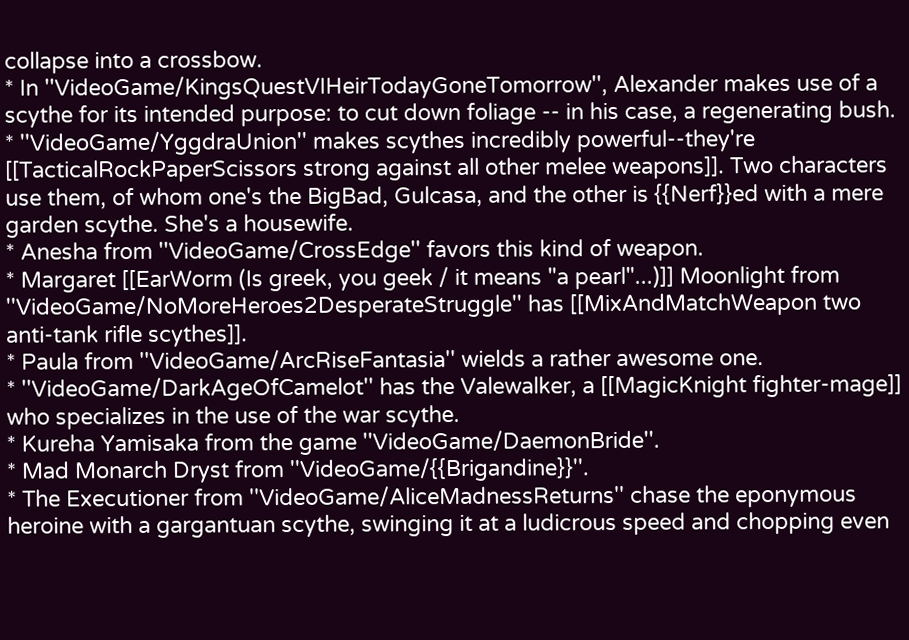collapse into a crossbow.
* In ''VideoGame/KingsQuestVIHeirTodayGoneTomorrow'', Alexander makes use of a scythe for its intended purpose: to cut down foliage -- in his case, a regenerating bush.
* ''VideoGame/YggdraUnion'' makes scythes incredibly powerful--they're [[TacticalRockPaperScissors strong against all other melee weapons]]. Two characters use them, of whom one's the BigBad, Gulcasa, and the other is {{Nerf}}ed with a mere garden scythe. She's a housewife.
* Anesha from ''VideoGame/CrossEdge'' favors this kind of weapon.
* Margaret [[EarWorm (Is greek, you geek / it means "a pearl"...)]] Moonlight from ''VideoGame/NoMoreHeroes2DesperateStruggle'' has [[MixAndMatchWeapon two anti-tank rifle scythes]].
* Paula from ''VideoGame/ArcRiseFantasia'' wields a rather awesome one.
* ''VideoGame/DarkAgeOfCamelot'' has the Valewalker, a [[MagicKnight fighter-mage]] who specializes in the use of the war scythe.
* Kureha Yamisaka from the game ''VideoGame/DaemonBride''.
* Mad Monarch Dryst from ''VideoGame/{{Brigandine}}''.
* The Executioner from ''VideoGame/AliceMadnessReturns'' chase the eponymous heroine with a gargantuan scythe, swinging it at a ludicrous speed and chopping even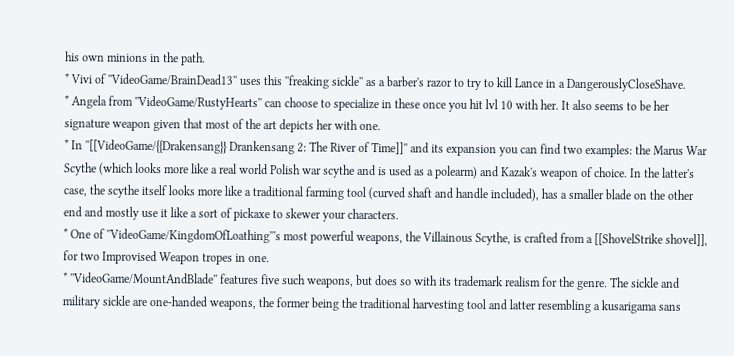his own minions in the path.
* Vivi of ''VideoGame/BrainDead13'' uses this ''freaking sickle'' as a barber's razor to try to kill Lance in a DangerouslyCloseShave.
* Angela from ''VideoGame/RustyHearts'' can choose to specialize in these once you hit lvl 10 with her. It also seems to be her signature weapon given that most of the art depicts her with one.
* In ''[[VideoGame/{{Drakensang}} Drankensang 2: The River of Time]]'' and its expansion you can find two examples: the Marus War Scythe (which looks more like a real world Polish war scythe and is used as a polearm) and Kazak's weapon of choice. In the latter's case, the scythe itself looks more like a traditional farming tool (curved shaft and handle included), has a smaller blade on the other end and mostly use it like a sort of pickaxe to skewer your characters.
* One of ''VideoGame/KingdomOfLoathing'''s most powerful weapons, the Villainous Scythe, is crafted from a [[ShovelStrike shovel]], for two Improvised Weapon tropes in one.
* ''VideoGame/MountAndBlade'' features five such weapons, but does so with its trademark realism for the genre. The sickle and military sickle are one-handed weapons, the former being the traditional harvesting tool and latter resembling a kusarigama sans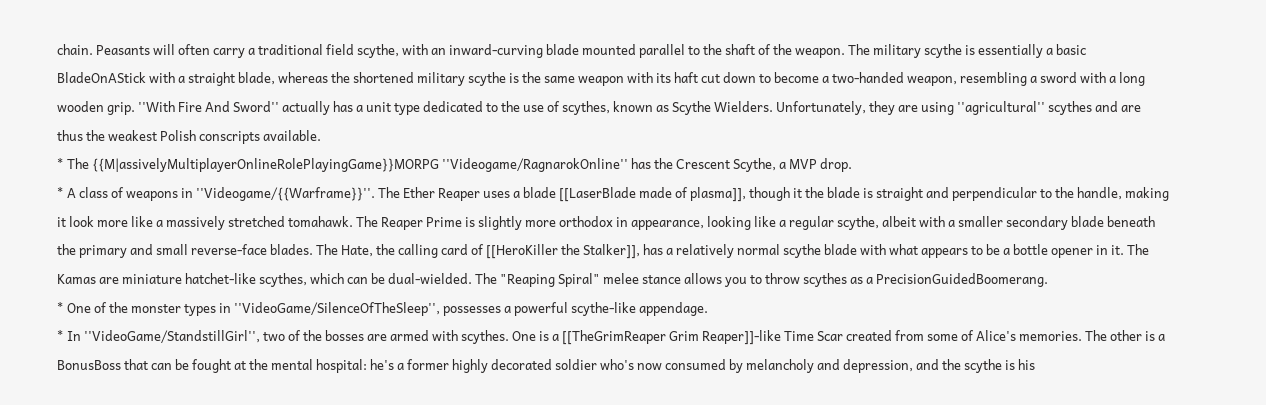chain. Peasants will often carry a traditional field scythe, with an inward-curving blade mounted parallel to the shaft of the weapon. The military scythe is essentially a basic BladeOnAStick with a straight blade, whereas the shortened military scythe is the same weapon with its haft cut down to become a two-handed weapon, resembling a sword with a long wooden grip. ''With Fire And Sword'' actually has a unit type dedicated to the use of scythes, known as Scythe Wielders. Unfortunately, they are using ''agricultural'' scythes and are thus the weakest Polish conscripts available.
* The {{M|assivelyMultiplayerOnlineRolePlayingGame}}MORPG ''Videogame/RagnarokOnline'' has the Crescent Scythe, a MVP drop.
* A class of weapons in ''Videogame/{{Warframe}}''. The Ether Reaper uses a blade [[LaserBlade made of plasma]], though it the blade is straight and perpendicular to the handle, making it look more like a massively stretched tomahawk. The Reaper Prime is slightly more orthodox in appearance, looking like a regular scythe, albeit with a smaller secondary blade beneath the primary and small reverse-face blades. The Hate, the calling card of [[HeroKiller the Stalker]], has a relatively normal scythe blade with what appears to be a bottle opener in it. The Kamas are miniature hatchet-like scythes, which can be dual-wielded. The "Reaping Spiral" melee stance allows you to throw scythes as a PrecisionGuidedBoomerang.
* One of the monster types in ''VideoGame/SilenceOfTheSleep'', possesses a powerful scythe-like appendage.
* In ''VideoGame/StandstillGirl'', two of the bosses are armed with scythes. One is a [[TheGrimReaper Grim Reaper]]-like Time Scar created from some of Alice's memories. The other is a BonusBoss that can be fought at the mental hospital: he's a former highly decorated soldier who's now consumed by melancholy and depression, and the scythe is his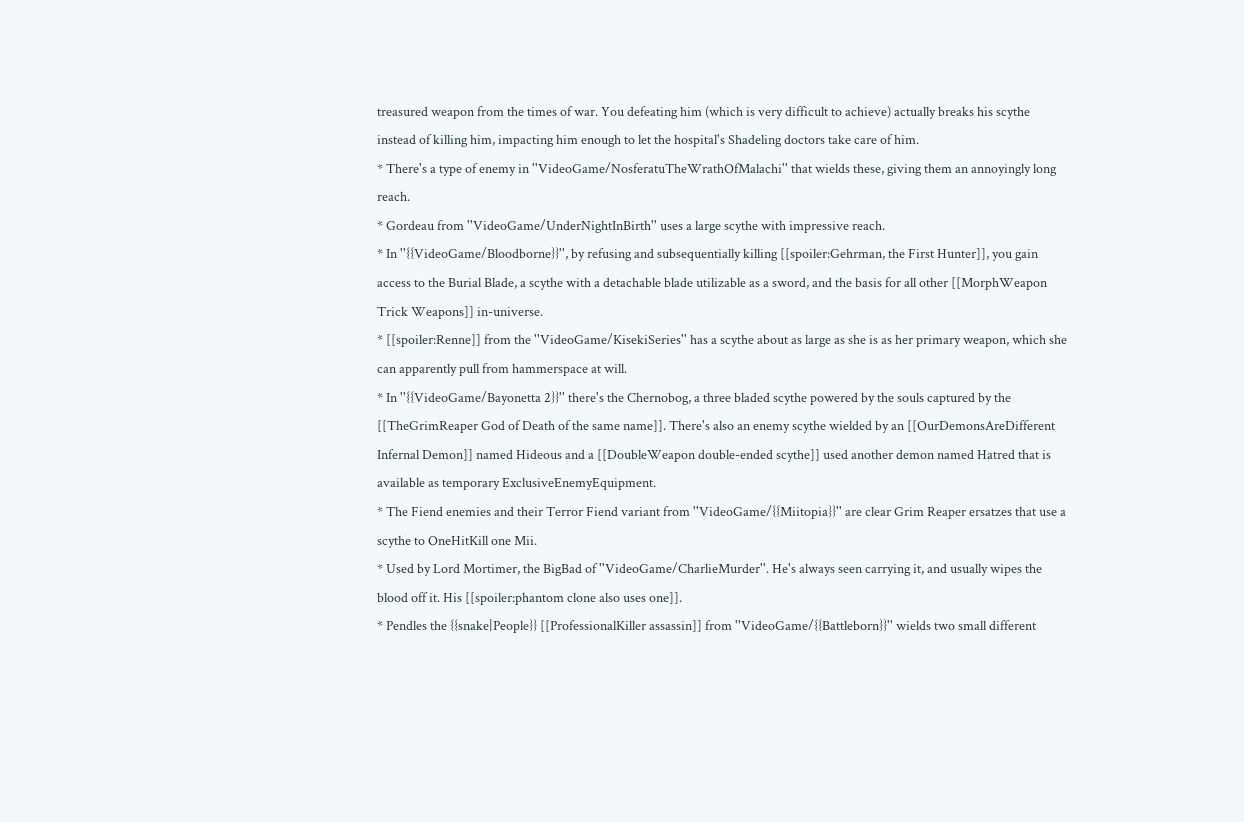treasured weapon from the times of war. You defeating him (which is very difficult to achieve) actually breaks his scythe instead of killing him, impacting him enough to let the hospital's Shadeling doctors take care of him.
* There's a type of enemy in ''VideoGame/NosferatuTheWrathOfMalachi'' that wields these, giving them an annoyingly long reach.
* Gordeau from ''VideoGame/UnderNightInBirth'' uses a large scythe with impressive reach.
* In ''{{VideoGame/Bloodborne}}'', by refusing and subsequentially killing [[spoiler:Gehrman, the First Hunter]], you gain access to the Burial Blade, a scythe with a detachable blade utilizable as a sword, and the basis for all other [[MorphWeapon Trick Weapons]] in-universe.
* [[spoiler:Renne]] from the ''VideoGame/KisekiSeries'' has a scythe about as large as she is as her primary weapon, which she can apparently pull from hammerspace at will.
* In ''{{VideoGame/Bayonetta 2}}'' there's the Chernobog, a three bladed scythe powered by the souls captured by the [[TheGrimReaper God of Death of the same name]]. There's also an enemy scythe wielded by an [[OurDemonsAreDifferent Infernal Demon]] named Hideous and a [[DoubleWeapon double-ended scythe]] used another demon named Hatred that is available as temporary ExclusiveEnemyEquipment.
* The Fiend enemies and their Terror Fiend variant from ''VideoGame/{{Miitopia}}'' are clear Grim Reaper ersatzes that use a scythe to OneHitKill one Mii.
* Used by Lord Mortimer, the BigBad of ''VideoGame/CharlieMurder''. He's always seen carrying it, and usually wipes the blood off it. His [[spoiler:phantom clone also uses one]].
* Pendles the {{snake|People}} [[ProfessionalKiller assassin]] from ''VideoGame/{{Battleborn}}'' wields two small different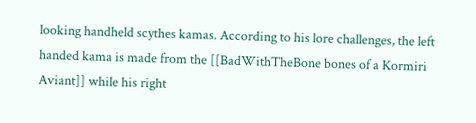looking handheld scythes kamas. According to his lore challenges, the left handed kama is made from the [[BadWithTheBone bones of a Kormiri Aviant]] while his right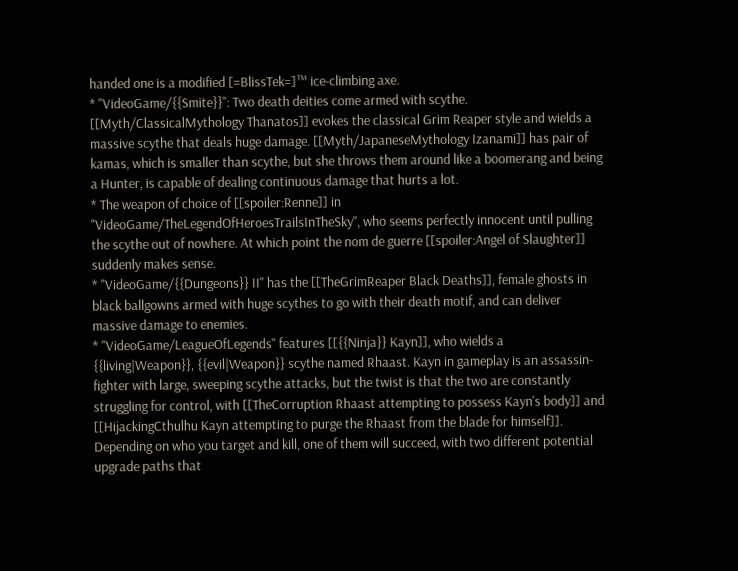handed one is a modified [=BlissTek=]™ ice-climbing axe.
* ''VideoGame/{{Smite}}'': Two death deities come armed with scythe. [[Myth/ClassicalMythology Thanatos]] evokes the classical Grim Reaper style and wields a massive scythe that deals huge damage. [[Myth/JapaneseMythology Izanami]] has pair of kamas, which is smaller than scythe, but she throws them around like a boomerang and being a Hunter, is capable of dealing continuous damage that hurts a lot.
* The weapon of choice of [[spoiler:Renne]] in ''VideoGame/TheLegendOfHeroesTrailsInTheSky'', who seems perfectly innocent until pulling the scythe out of nowhere. At which point the nom de guerre [[spoiler:Angel of Slaughter]] suddenly makes sense.
* ''VideoGame/{{Dungeons}} II'' has the [[TheGrimReaper Black Deaths]], female ghosts in black ballgowns armed with huge scythes to go with their death motif, and can deliver massive damage to enemies.
* ''VideoGame/LeagueOfLegends'' features [[{{Ninja}} Kayn]], who wields a {{living|Weapon}}, {{evil|Weapon}} scythe named Rhaast. Kayn in gameplay is an assassin-fighter with large, sweeping scythe attacks, but the twist is that the two are constantly struggling for control, with [[TheCorruption Rhaast attempting to possess Kayn's body]] and [[HijackingCthulhu Kayn attempting to purge the Rhaast from the blade for himself]]. Depending on who you target and kill, one of them will succeed, with two different potential upgrade paths that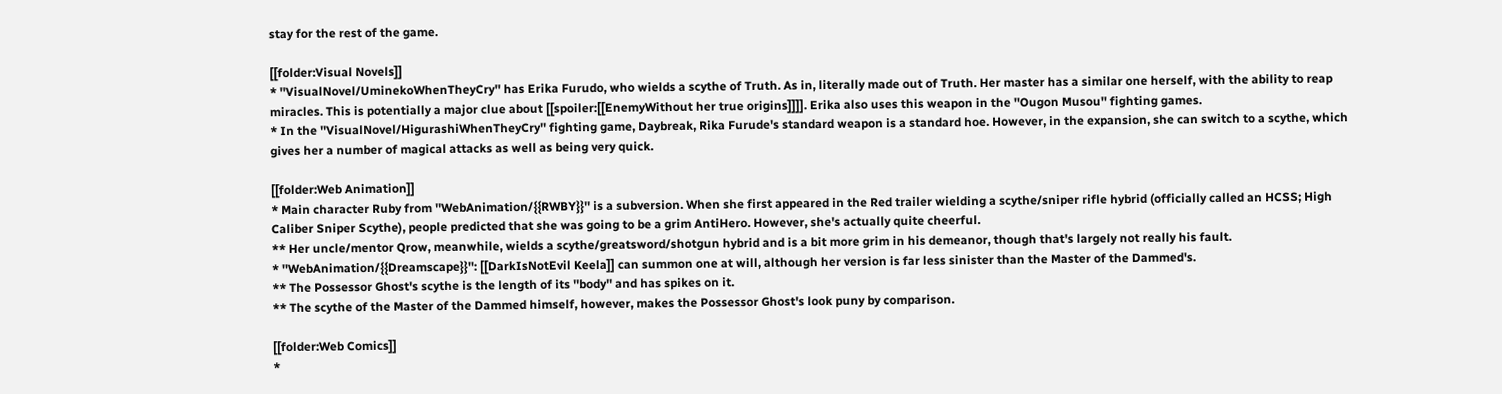stay for the rest of the game.

[[folder:Visual Novels]]
* ''VisualNovel/UminekoWhenTheyCry'' has Erika Furudo, who wields a scythe of Truth. As in, literally made out of Truth. Her master has a similar one herself, with the ability to reap miracles. This is potentially a major clue about [[spoiler:[[EnemyWithout her true origins]]]]. Erika also uses this weapon in the ''Ougon Musou'' fighting games.
* In the ''VisualNovel/HigurashiWhenTheyCry'' fighting game, Daybreak, Rika Furude's standard weapon is a standard hoe. However, in the expansion, she can switch to a scythe, which gives her a number of magical attacks as well as being very quick.

[[folder:Web Animation]]
* Main character Ruby from ''WebAnimation/{{RWBY}}'' is a subversion. When she first appeared in the Red trailer wielding a scythe/sniper rifle hybrid (officially called an HCSS; High Caliber Sniper Scythe), people predicted that she was going to be a grim AntiHero. However, she's actually quite cheerful.
** Her uncle/mentor Qrow, meanwhile, wields a scythe/greatsword/shotgun hybrid and is a bit more grim in his demeanor, though that's largely not really his fault.
* ''WebAnimation/{{Dreamscape}}'': [[DarkIsNotEvil Keela]] can summon one at will, although her version is far less sinister than the Master of the Dammed's.
** The Possessor Ghost's scythe is the length of its ''body'' and has spikes on it.
** The scythe of the Master of the Dammed himself, however, makes the Possessor Ghost's look puny by comparison.

[[folder:Web Comics]]
*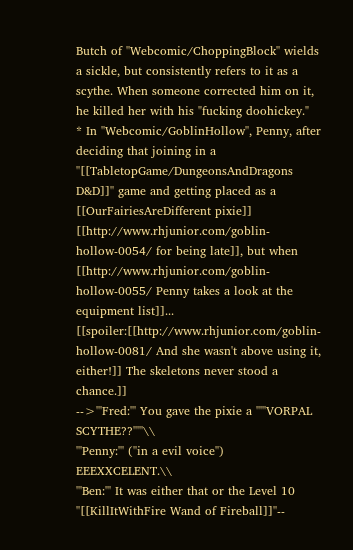Butch of ''Webcomic/ChoppingBlock'' wields a sickle, but consistently refers to it as a scythe. When someone corrected him on it, he killed her with his "fucking doohickey."
* In ''Webcomic/GoblinHollow'', Penny, after deciding that joining in a ''[[TabletopGame/DungeonsAndDragons D&D]]'' game and getting placed as a [[OurFairiesAreDifferent pixie]] [[http://www.rhjunior.com/goblin-hollow-0054/ for being late]], but when [[http://www.rhjunior.com/goblin-hollow-0055/ Penny takes a look at the equipment list]]... [[spoiler:[[http://www.rhjunior.com/goblin-hollow-0081/ And she wasn't above using it, either!]] The skeletons never stood a chance.]]
-->'''Fred:''' You gave the pixie a '''''VORPAL SCYTHE??'''''\\
'''Penny:''' (''in a evil voice'') EEEXXCELENT.\\
'''Ben:''' It was either that or the Level 10 ''[[KillItWithFire Wand of Fireball]]''--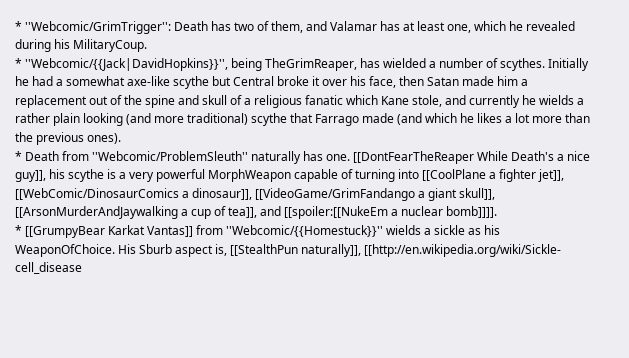* ''Webcomic/GrimTrigger'': Death has two of them, and Valamar has at least one, which he revealed during his MilitaryCoup.
* ''Webcomic/{{Jack|DavidHopkins}}'', being TheGrimReaper, has wielded a number of scythes. Initially he had a somewhat axe-like scythe but Central broke it over his face, then Satan made him a replacement out of the spine and skull of a religious fanatic which Kane stole, and currently he wields a rather plain looking (and more traditional) scythe that Farrago made (and which he likes a lot more than the previous ones).
* Death from ''Webcomic/ProblemSleuth'' naturally has one. [[DontFearTheReaper While Death's a nice guy]], his scythe is a very powerful MorphWeapon capable of turning into [[CoolPlane a fighter jet]], [[WebComic/DinosaurComics a dinosaur]], [[VideoGame/GrimFandango a giant skull]], [[ArsonMurderAndJaywalking a cup of tea]], and [[spoiler:[[NukeEm a nuclear bomb]]]].
* [[GrumpyBear Karkat Vantas]] from ''Webcomic/{{Homestuck}}'' wields a sickle as his WeaponOfChoice. His Sburb aspect is, [[StealthPun naturally]], [[http://en.wikipedia.org/wiki/Sickle-cell_disease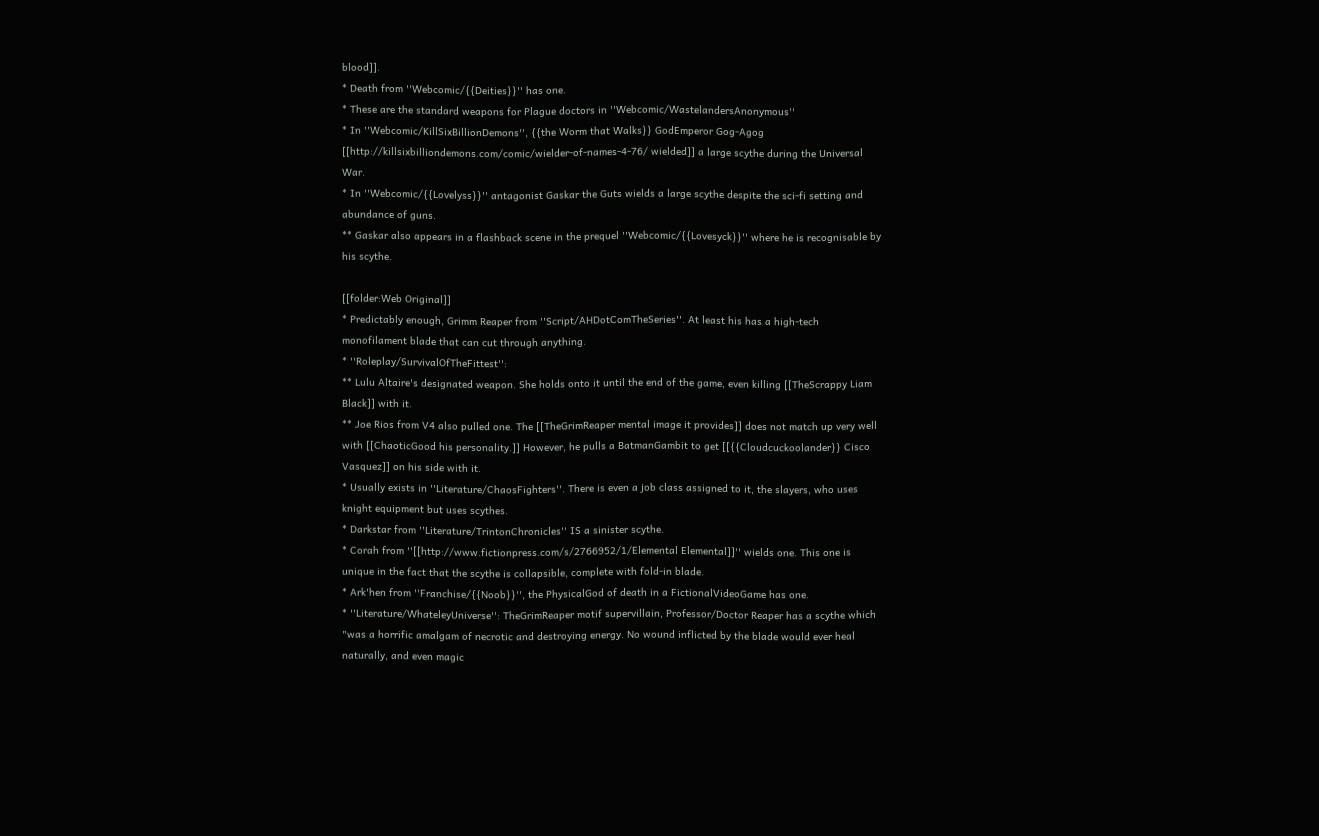blood]].
* Death from ''Webcomic/{{Deities}}'' has one.
* These are the standard weapons for Plague doctors in ''Webcomic/WastelandersAnonymous''
* In ''Webcomic/KillSixBillionDemons'', {{the Worm that Walks}} GodEmperor Gog-Agog [[http://killsixbilliondemons.com/comic/wielder-of-names-4-76/ wielded]] a large scythe during the Universal War.
* In ''Webcomic/{{Lovelyss}}'' antagonist Gaskar the Guts wields a large scythe despite the sci-fi setting and abundance of guns.
** Gaskar also appears in a flashback scene in the prequel ''Webcomic/{{Lovesyck}}'' where he is recognisable by his scythe.

[[folder:Web Original]]
* Predictably enough, Grimm Reaper from ''Script/AHDotComTheSeries''. At least his has a high-tech monofilament blade that can cut through anything.
* ''Roleplay/SurvivalOfTheFittest'':
** Lulu Altaire's designated weapon. She holds onto it until the end of the game, even killing [[TheScrappy Liam Black]] with it.
** Joe Rios from V4 also pulled one. The [[TheGrimReaper mental image it provides]] does not match up very well with [[ChaoticGood his personality.]] However, he pulls a BatmanGambit to get [[{{Cloudcuckoolander}} Cisco Vasquez]] on his side with it.
* Usually exists in ''Literature/ChaosFighters''. There is even a job class assigned to it, the slayers, who uses knight equipment but uses scythes.
* Darkstar from ''Literature/TrintonChronicles'' IS a sinister scythe.
* Corah from ''[[http://www.fictionpress.com/s/2766952/1/Elemental Elemental]]'' wields one. This one is unique in the fact that the scythe is collapsible, complete with fold-in blade.
* Ark'hen from ''Franchise/{{Noob}}'', the PhysicalGod of death in a FictionalVideoGame has one.
* ''Literature/WhateleyUniverse'': TheGrimReaper motif supervillain, Professor/Doctor Reaper has a scythe which "was a horrific amalgam of necrotic and destroying energy. No wound inflicted by the blade would ever heal naturally, and even magic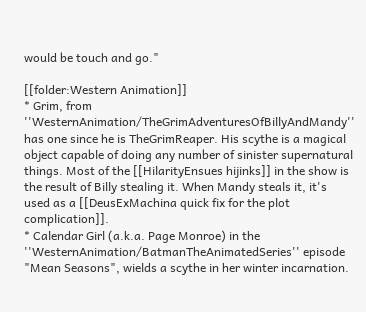would be touch and go."

[[folder:Western Animation]]
* Grim, from ''WesternAnimation/TheGrimAdventuresOfBillyAndMandy'' has one since he is TheGrimReaper. His scythe is a magical object capable of doing any number of sinister supernatural things. Most of the [[HilarityEnsues hijinks]] in the show is the result of Billy stealing it. When Mandy steals it, it's used as a [[DeusExMachina quick fix for the plot complication]].
* Calendar Girl (a.k.a. Page Monroe) in the ''WesternAnimation/BatmanTheAnimatedSeries'' episode "Mean Seasons", wields a scythe in her winter incarnation.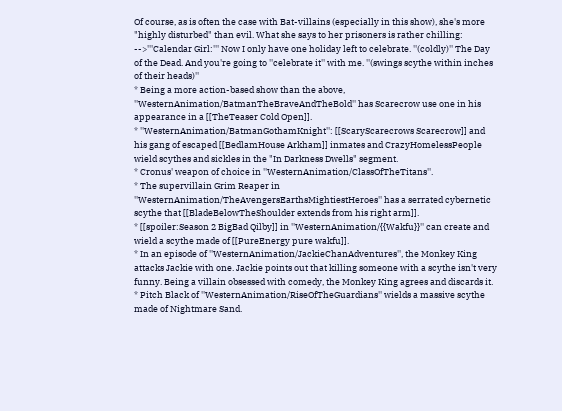Of course, as is often the case with Bat-villains (especially in this show), she's more "highly disturbed" than evil. What she says to her prisoners is rather chilling:
-->'''Calendar Girl:''' Now I only have one holiday left to celebrate. ''(coldly)'' The Day of the Dead. And you're going to ''celebrate it'' with me. ''(swings scythe within inches of their heads)''
* Being a more action-based show than the above, ''WesternAnimation/BatmanTheBraveAndTheBold'' has Scarecrow use one in his appearance in a [[TheTeaser Cold Open]].
* ''WesternAnimation/BatmanGothamKnight'': [[ScaryScarecrows Scarecrow]] and his gang of escaped [[BedlamHouse Arkham]] inmates and CrazyHomelessPeople wield scythes and sickles in the "In Darkness Dwells" segment.
* Cronus' weapon of choice in ''WesternAnimation/ClassOfTheTitans''.
* The supervillain Grim Reaper in ''WesternAnimation/TheAvengersEarthsMightiestHeroes'' has a serrated cybernetic scythe that [[BladeBelowTheShoulder extends from his right arm]].
* [[spoiler:Season 2 BigBad Qilby]] in ''WesternAnimation/{{Wakfu}}'' can create and wield a scythe made of [[PureEnergy pure wakfu]].
* In an episode of ''WesternAnimation/JackieChanAdventures'', the Monkey King attacks Jackie with one. Jackie points out that killing someone with a scythe isn't very funny. Being a villain obsessed with comedy, the Monkey King agrees and discards it.
* Pitch Black of ''WesternAnimation/RiseOfTheGuardians'' wields a massive scythe made of Nightmare Sand.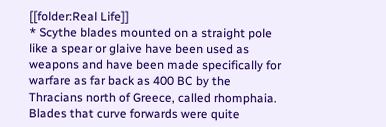[[folder:Real Life]]
* Scythe blades mounted on a straight pole like a spear or glaive have been used as weapons and have been made specifically for warfare as far back as 400 BC by the Thracians north of Greece, called rhomphaia. Blades that curve forwards were quite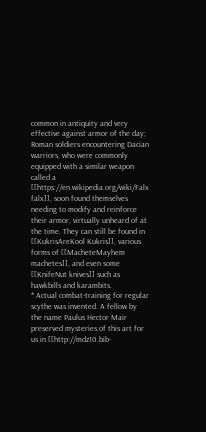common in antiquity and very effective against armor of the day; Roman soldiers encountering Dacian warriors, who were commonly equipped with a similar weapon called a [[https://en.wikipedia.org/wiki/Falx falx]], soon found themselves needing to modify and reinforce their armor, virtually unheard of at the time. They can still be found in [[KukrisAreKool Kukris]], various forms of [[MacheteMayhem machetes]], and even some [[KnifeNut knives]] such as hawkbills and karambits.
* Actual combat-training for regular scythe was invented. A fellow by the name Paulus Hector Mair preserved mysteries of this art for us in [[http://mdz10.bib-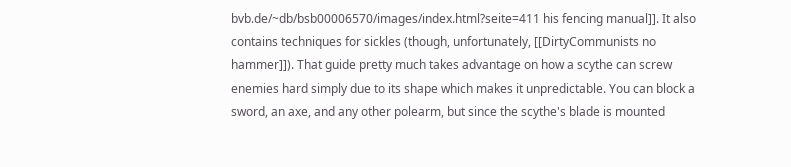bvb.de/~db/bsb00006570/images/index.html?seite=411 his fencing manual]]. It also contains techniques for sickles (though, unfortunately, [[DirtyCommunists no hammer]]). That guide pretty much takes advantage on how a scythe can screw enemies hard simply due to its shape which makes it unpredictable. You can block a sword, an axe, and any other polearm, but since the scythe's blade is mounted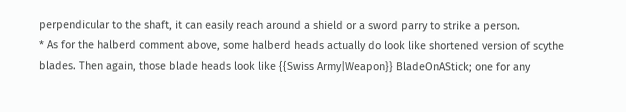perpendicular to the shaft, it can easily reach around a shield or a sword parry to strike a person.
* As for the halberd comment above, some halberd heads actually do look like shortened version of scythe blades. Then again, those blade heads look like {{Swiss Army|Weapon}} BladeOnAStick; one for any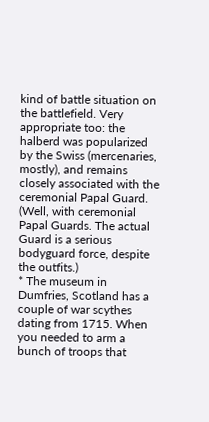kind of battle situation on the battlefield. Very appropriate too: the halberd was popularized by the Swiss (mercenaries, mostly), and remains closely associated with the ceremonial Papal Guard. (Well, with ceremonial Papal Guards. The actual Guard is a serious bodyguard force, despite the outfits.)
* The museum in Dumfries, Scotland has a couple of war scythes dating from 1715. When you needed to arm a bunch of troops that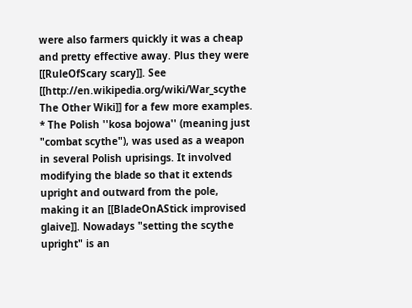were also farmers quickly it was a cheap and pretty effective away. Plus they were [[RuleOfScary scary]]. See [[http://en.wikipedia.org/wiki/War_scythe The Other Wiki]] for a few more examples.
* The Polish ''kosa bojowa'' (meaning just "combat scythe"), was used as a weapon in several Polish uprisings. It involved modifying the blade so that it extends upright and outward from the pole, making it an [[BladeOnAStick improvised glaive]]. Nowadays "setting the scythe upright" is an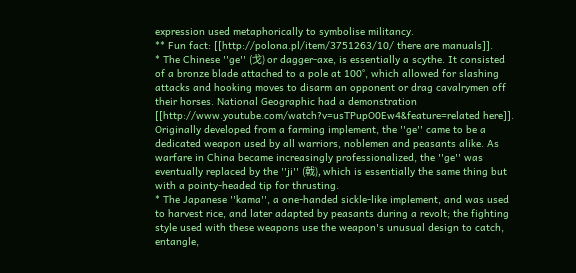expression used metaphorically to symbolise militancy.
** Fun fact: [[http://polona.pl/item/3751263/10/ there are manuals]].
* The Chinese ''ge'' (戈) or dagger-axe, is essentially a scythe. It consisted of a bronze blade attached to a pole at 100°, which allowed for slashing attacks and hooking moves to disarm an opponent or drag cavalrymen off their horses. National Geographic had a demonstration [[http://www.youtube.com/watch?v=usTPupO0Ew4&feature=related here]]. Originally developed from a farming implement, the ''ge'' came to be a dedicated weapon used by all warriors, noblemen and peasants alike. As warfare in China became increasingly professionalized, the ''ge'' was eventually replaced by the ''ji'' (戟), which is essentially the same thing but with a pointy-headed tip for thrusting.
* The Japanese ''kama'', a one-handed sickle-like implement, and was used to harvest rice, and later adapted by peasants during a revolt; the fighting style used with these weapons use the weapon's unusual design to catch, entangle,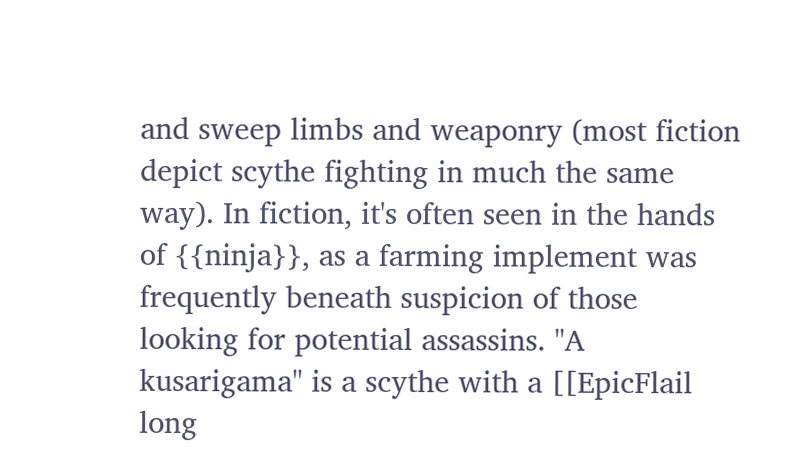and sweep limbs and weaponry (most fiction depict scythe fighting in much the same way). In fiction, it's often seen in the hands of {{ninja}}, as a farming implement was frequently beneath suspicion of those looking for potential assassins. ''A kusarigama'' is a scythe with a [[EpicFlail long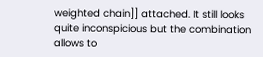weighted chain]] attached. It still looks quite inconspicious but the combination allows to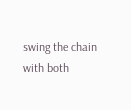swing the chain with both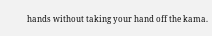hands without taking your hand off the kama.